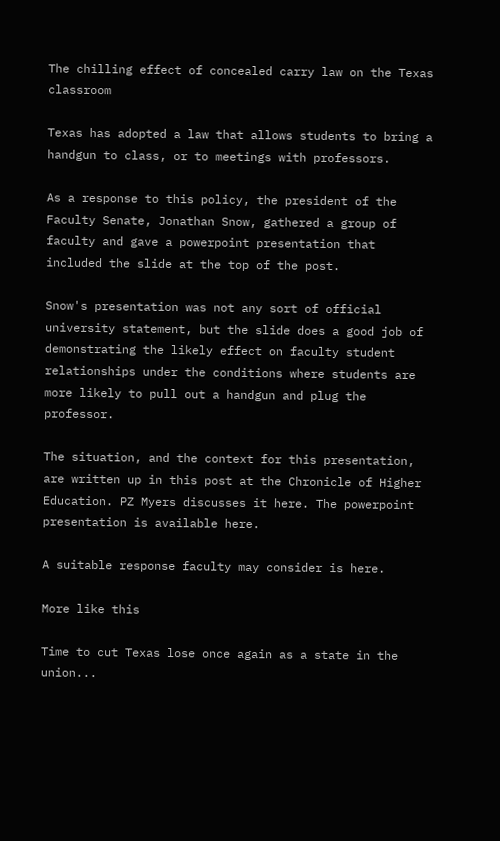The chilling effect of concealed carry law on the Texas classroom

Texas has adopted a law that allows students to bring a handgun to class, or to meetings with professors.

As a response to this policy, the president of the Faculty Senate, Jonathan Snow, gathered a group of faculty and gave a powerpoint presentation that included the slide at the top of the post.

Snow's presentation was not any sort of official university statement, but the slide does a good job of demonstrating the likely effect on faculty student relationships under the conditions where students are more likely to pull out a handgun and plug the professor.

The situation, and the context for this presentation, are written up in this post at the Chronicle of Higher Education. PZ Myers discusses it here. The powerpoint presentation is available here.

A suitable response faculty may consider is here.

More like this

Time to cut Texas lose once again as a state in the union...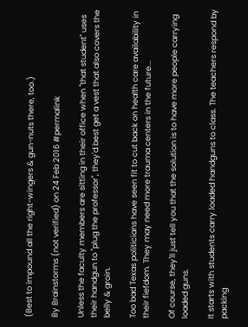(Best to impound all the right-wingers & gun-nuts there, too.)

By Brainstorms (not verified) on 24 Feb 2016 #permalink

Unless the faculty members are sitting in their office when "that student" uses their handgun to "plug the professor", they'd best get a vest that also covers the belly & groin.

Too bad Texas politicians have seen fit to cut back on health care availability in their fiefdom. They may need more trauma centers in the future...

Of course, they'll just tell you that the solution is to have more people carrying loaded guns.

It starts with students carry loaded handguns to class. The teachers respond by packing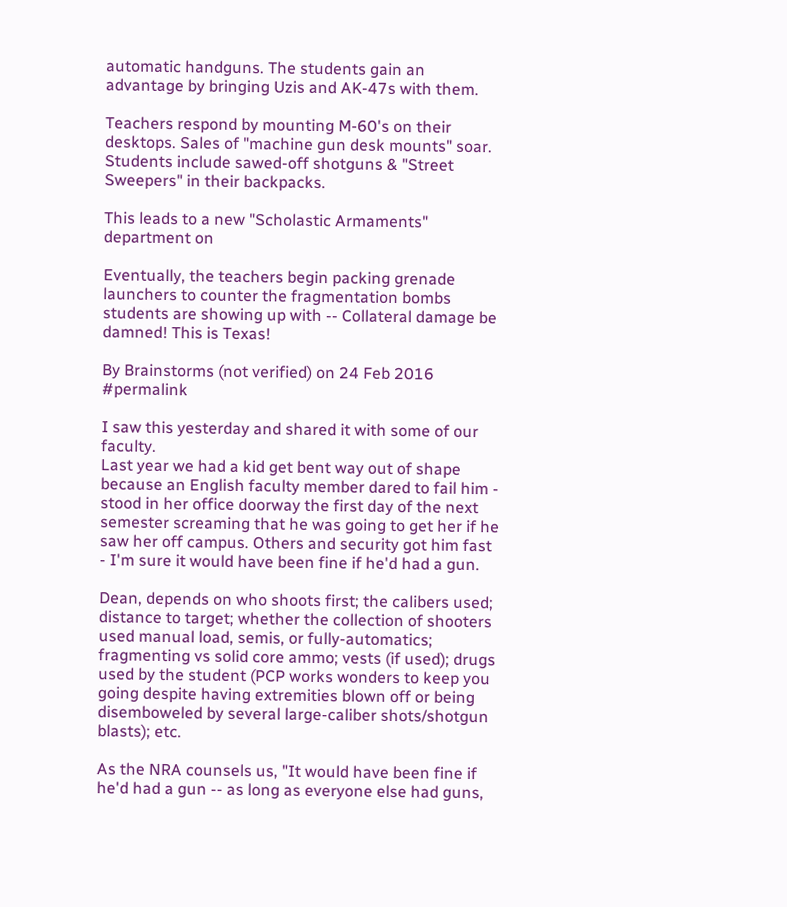automatic handguns. The students gain an advantage by bringing Uzis and AK-47s with them.

Teachers respond by mounting M-60's on their desktops. Sales of "machine gun desk mounts" soar. Students include sawed-off shotguns & "Street Sweepers" in their backpacks.

This leads to a new "Scholastic Armaments" department on

Eventually, the teachers begin packing grenade launchers to counter the fragmentation bombs students are showing up with -- Collateral damage be damned! This is Texas!

By Brainstorms (not verified) on 24 Feb 2016 #permalink

I saw this yesterday and shared it with some of our faculty.
Last year we had a kid get bent way out of shape because an English faculty member dared to fail him - stood in her office doorway the first day of the next semester screaming that he was going to get her if he saw her off campus. Others and security got him fast - I'm sure it would have been fine if he'd had a gun.

Dean, depends on who shoots first; the calibers used; distance to target; whether the collection of shooters used manual load, semis, or fully-automatics; fragmenting vs solid core ammo; vests (if used); drugs used by the student (PCP works wonders to keep you going despite having extremities blown off or being disemboweled by several large-caliber shots/shotgun blasts); etc.

As the NRA counsels us, "It would have been fine if he'd had a gun -- as long as everyone else had guns,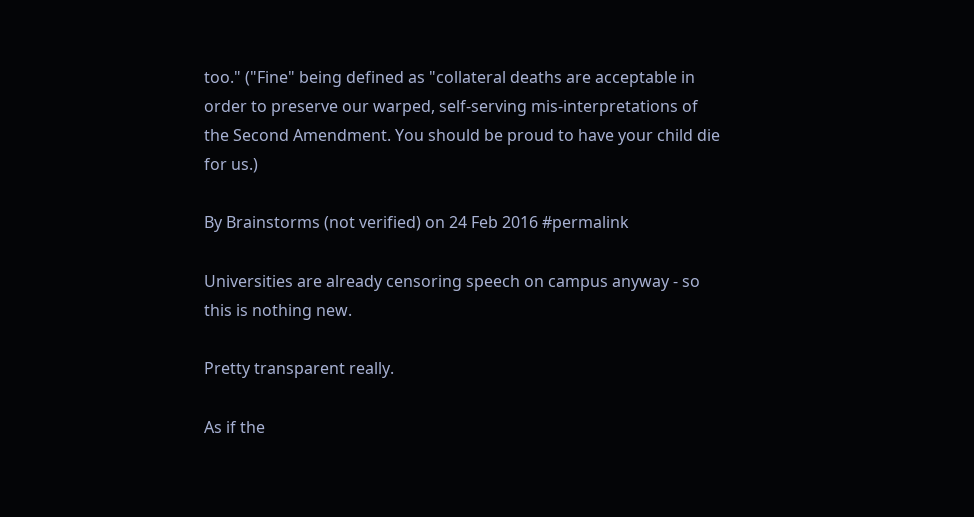too." ("Fine" being defined as "collateral deaths are acceptable in order to preserve our warped, self-serving mis-interpretations of the Second Amendment. You should be proud to have your child die for us.)

By Brainstorms (not verified) on 24 Feb 2016 #permalink

Universities are already censoring speech on campus anyway - so this is nothing new.

Pretty transparent really.

As if the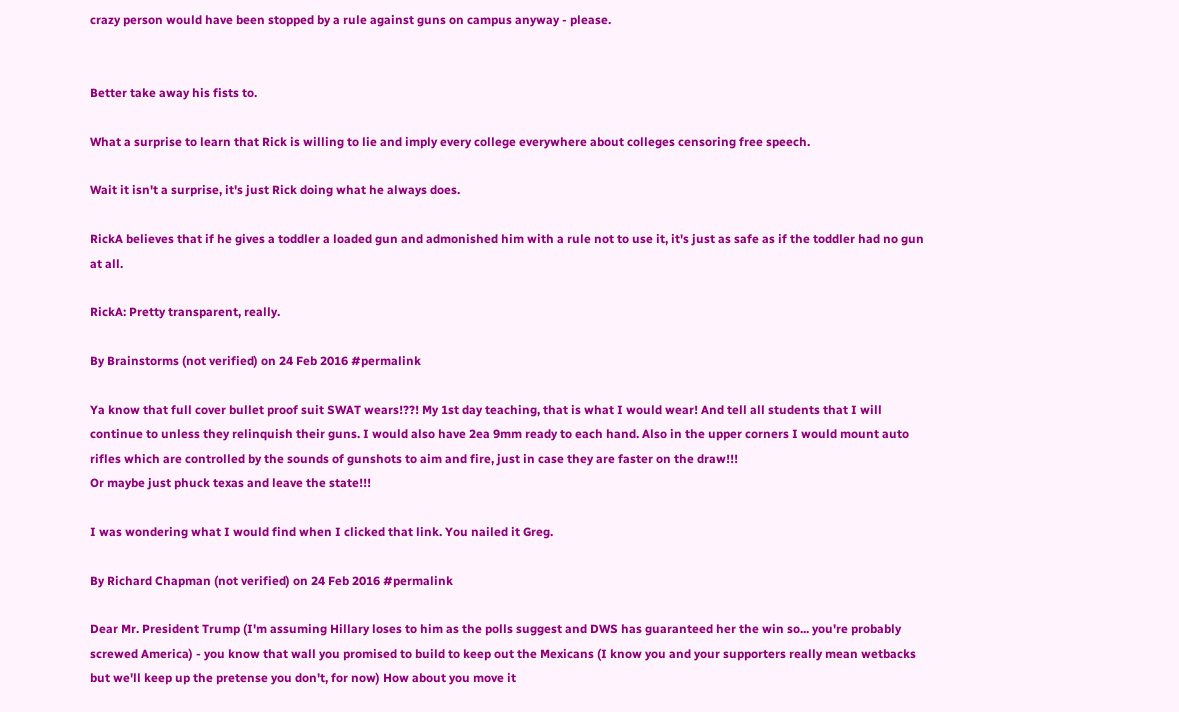crazy person would have been stopped by a rule against guns on campus anyway - please.


Better take away his fists to.

What a surprise to learn that Rick is willing to lie and imply every college everywhere about colleges censoring free speech.

Wait it isn't a surprise, it's just Rick doing what he always does.

RickA believes that if he gives a toddler a loaded gun and admonished him with a rule not to use it, it's just as safe as if the toddler had no gun at all.

RickA: Pretty transparent, really.

By Brainstorms (not verified) on 24 Feb 2016 #permalink

Ya know that full cover bullet proof suit SWAT wears!??! My 1st day teaching, that is what I would wear! And tell all students that I will continue to unless they relinquish their guns. I would also have 2ea 9mm ready to each hand. Also in the upper corners I would mount auto rifles which are controlled by the sounds of gunshots to aim and fire, just in case they are faster on the draw!!!
Or maybe just phuck texas and leave the state!!!

I was wondering what I would find when I clicked that link. You nailed it Greg.

By Richard Chapman (not verified) on 24 Feb 2016 #permalink

Dear Mr. President Trump (I'm assuming Hillary loses to him as the polls suggest and DWS has guaranteed her the win so... you're probably screwed America) - you know that wall you promised to build to keep out the Mexicans (I know you and your supporters really mean wetbacks but we'll keep up the pretense you don't, for now) How about you move it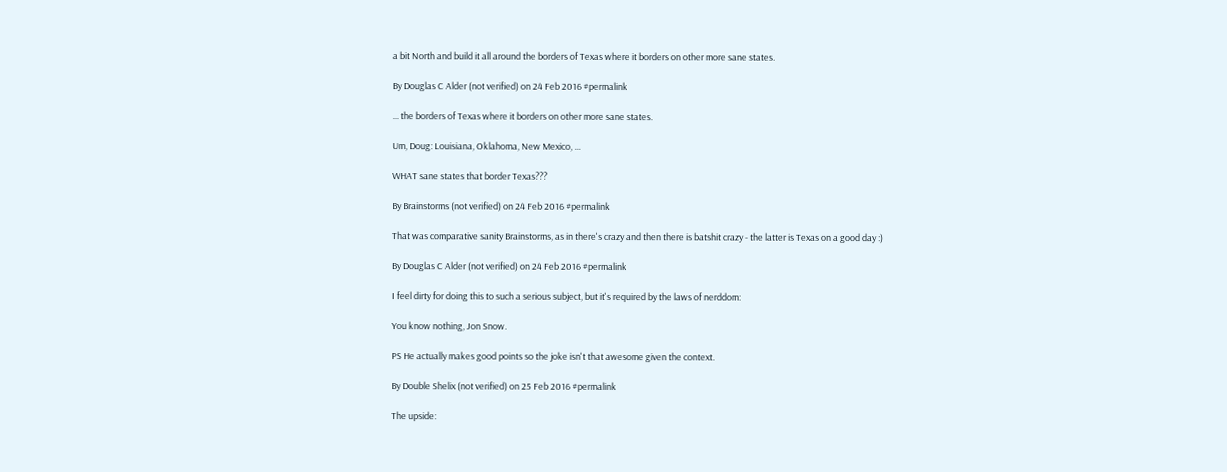a bit North and build it all around the borders of Texas where it borders on other more sane states.

By Douglas C Alder (not verified) on 24 Feb 2016 #permalink

... the borders of Texas where it borders on other more sane states.

Um, Doug: Louisiana, Oklahoma, New Mexico, ...

WHAT sane states that border Texas???

By Brainstorms (not verified) on 24 Feb 2016 #permalink

That was comparative sanity Brainstorms, as in there's crazy and then there is batshit crazy - the latter is Texas on a good day :)

By Douglas C Alder (not verified) on 24 Feb 2016 #permalink

I feel dirty for doing this to such a serious subject, but it's required by the laws of nerddom:

You know nothing, Jon Snow.

PS He actually makes good points so the joke isn't that awesome given the context.

By Double Shelix (not verified) on 25 Feb 2016 #permalink

The upside: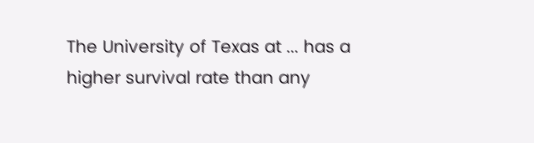The University of Texas at ... has a higher survival rate than any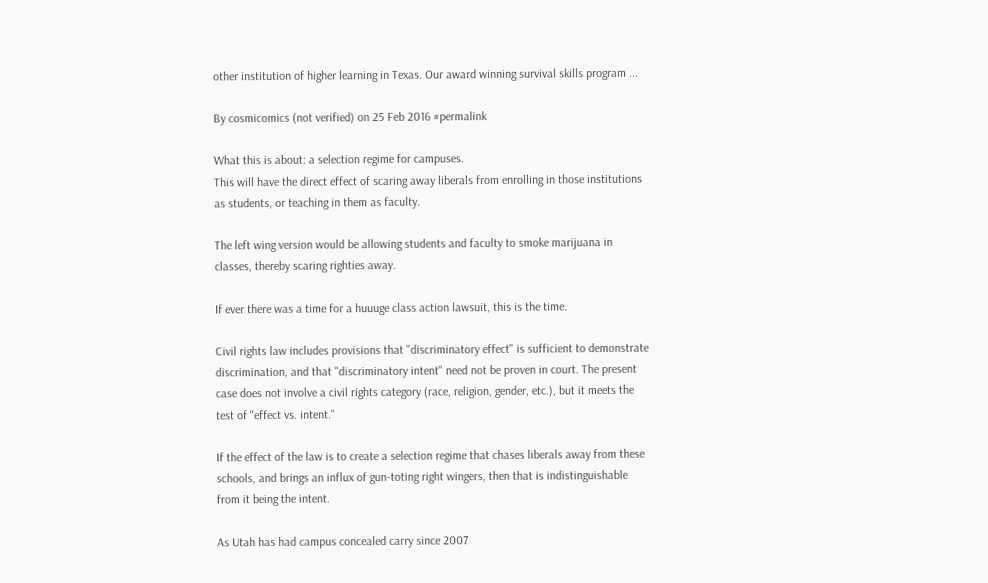other institution of higher learning in Texas. Our award winning survival skills program ...

By cosmicomics (not verified) on 25 Feb 2016 #permalink

What this is about: a selection regime for campuses.
This will have the direct effect of scaring away liberals from enrolling in those institutions as students, or teaching in them as faculty.

The left wing version would be allowing students and faculty to smoke marijuana in classes, thereby scaring righties away.

If ever there was a time for a huuuge class action lawsuit, this is the time.

Civil rights law includes provisions that "discriminatory effect" is sufficient to demonstrate discrimination, and that "discriminatory intent" need not be proven in court. The present case does not involve a civil rights category (race, religion, gender, etc.), but it meets the test of "effect vs. intent."

If the effect of the law is to create a selection regime that chases liberals away from these schools, and brings an influx of gun-toting right wingers, then that is indistinguishable from it being the intent.

As Utah has had campus concealed carry since 2007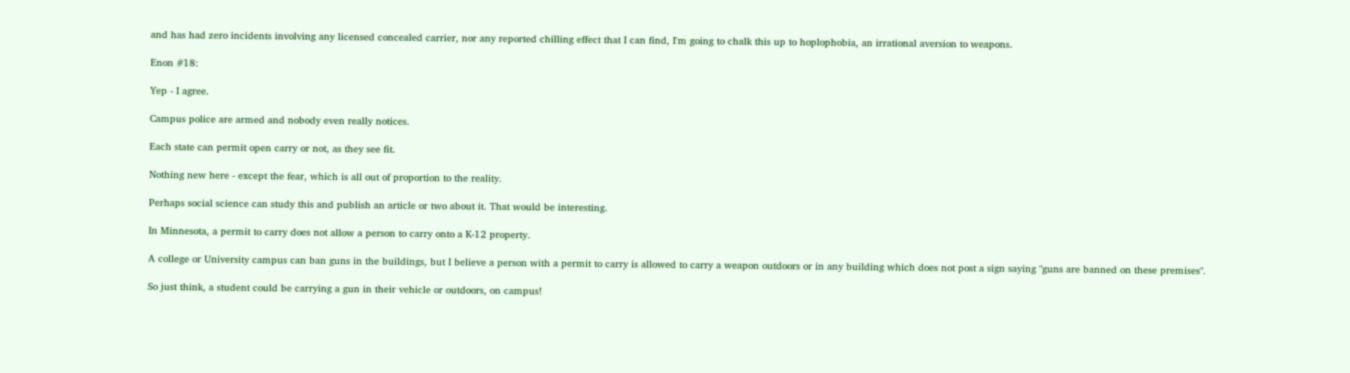and has had zero incidents involving any licensed concealed carrier, nor any reported chilling effect that I can find, I'm going to chalk this up to hoplophobia, an irrational aversion to weapons.

Enon #18:

Yep - I agree.

Campus police are armed and nobody even really notices.

Each state can permit open carry or not, as they see fit.

Nothing new here - except the fear, which is all out of proportion to the reality.

Perhaps social science can study this and publish an article or two about it. That would be interesting.

In Minnesota, a permit to carry does not allow a person to carry onto a K-12 property.

A college or University campus can ban guns in the buildings, but I believe a person with a permit to carry is allowed to carry a weapon outdoors or in any building which does not post a sign saying "guns are banned on these premises".

So just think, a student could be carrying a gun in their vehicle or outdoors, on campus!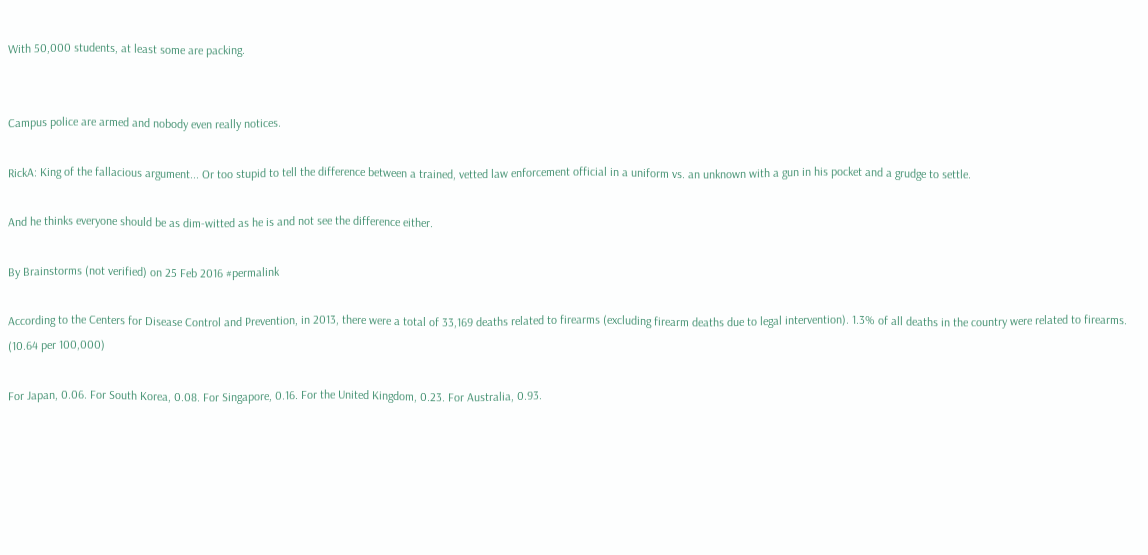With 50,000 students, at least some are packing.


Campus police are armed and nobody even really notices.

RickA: King of the fallacious argument... Or too stupid to tell the difference between a trained, vetted law enforcement official in a uniform vs. an unknown with a gun in his pocket and a grudge to settle.

And he thinks everyone should be as dim-witted as he is and not see the difference either.

By Brainstorms (not verified) on 25 Feb 2016 #permalink

According to the Centers for Disease Control and Prevention, in 2013, there were a total of 33,169 deaths related to firearms (excluding firearm deaths due to legal intervention). 1.3% of all deaths in the country were related to firearms. (10.64 per 100,000)

For Japan, 0.06. For South Korea, 0.08. For Singapore, 0.16. For the United Kingdom, 0.23. For Australia, 0.93.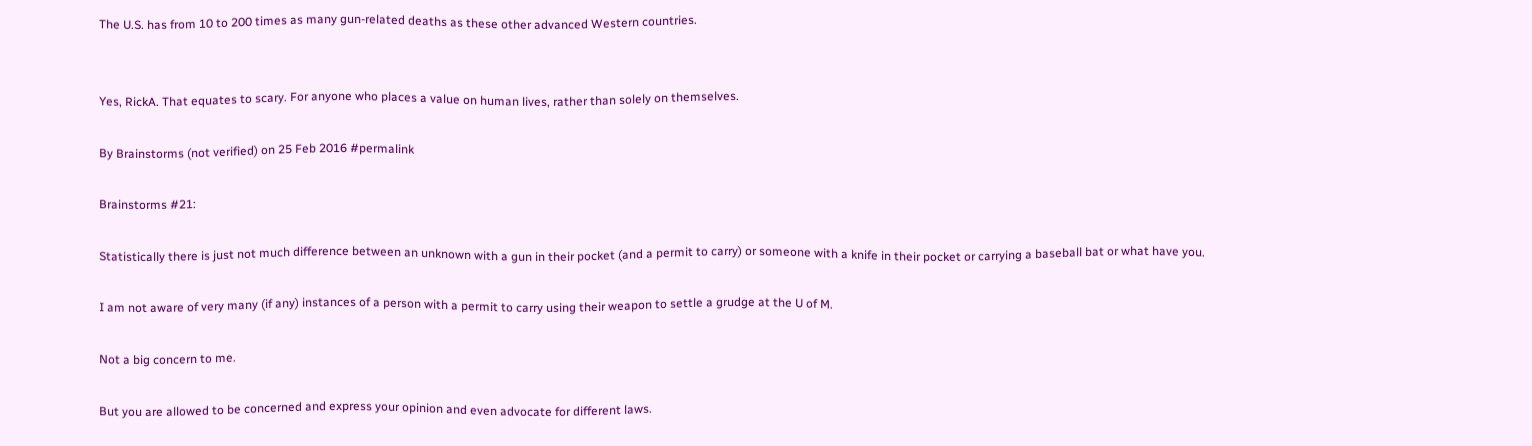The U.S. has from 10 to 200 times as many gun-related deaths as these other advanced Western countries.


Yes, RickA. That equates to scary. For anyone who places a value on human lives, rather than solely on themselves.

By Brainstorms (not verified) on 25 Feb 2016 #permalink

Brainstorms #21:

Statistically there is just not much difference between an unknown with a gun in their pocket (and a permit to carry) or someone with a knife in their pocket or carrying a baseball bat or what have you.

I am not aware of very many (if any) instances of a person with a permit to carry using their weapon to settle a grudge at the U of M.

Not a big concern to me.

But you are allowed to be concerned and express your opinion and even advocate for different laws.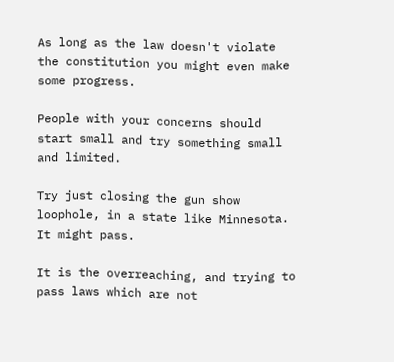As long as the law doesn't violate the constitution you might even make some progress.

People with your concerns should start small and try something small and limited.

Try just closing the gun show loophole, in a state like Minnesota. It might pass.

It is the overreaching, and trying to pass laws which are not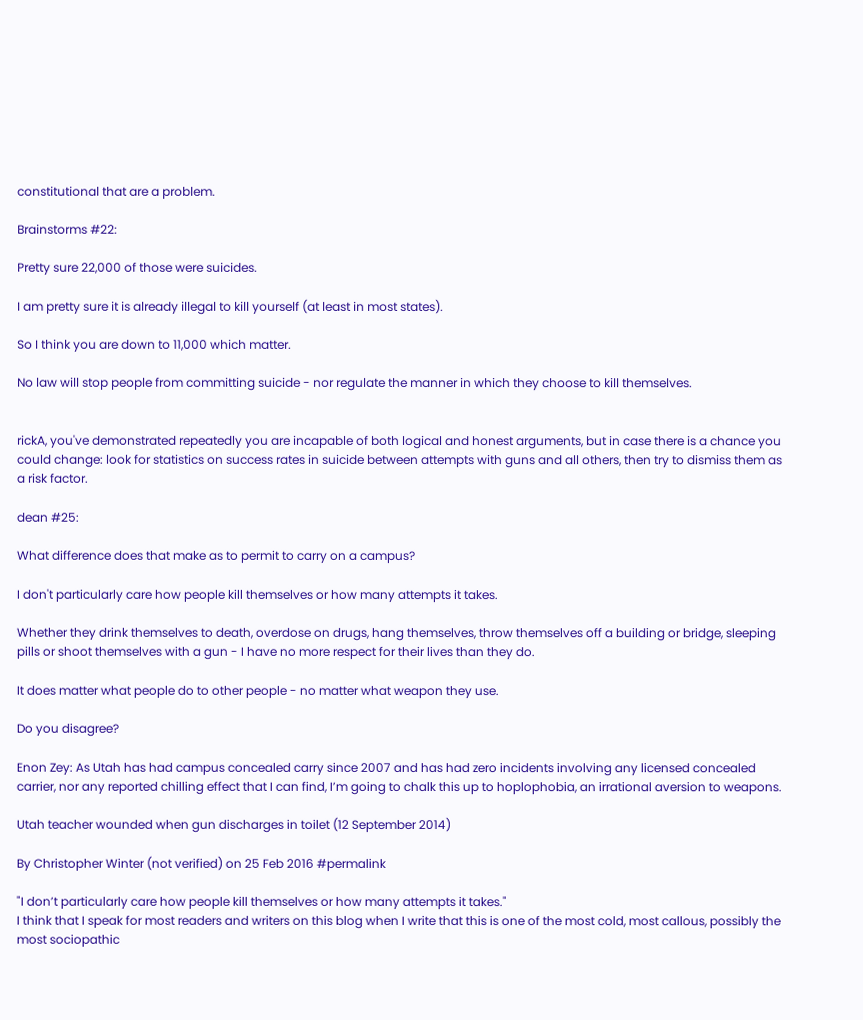constitutional that are a problem.

Brainstorms #22:

Pretty sure 22,000 of those were suicides.

I am pretty sure it is already illegal to kill yourself (at least in most states).

So I think you are down to 11,000 which matter.

No law will stop people from committing suicide - nor regulate the manner in which they choose to kill themselves.


rickA, you've demonstrated repeatedly you are incapable of both logical and honest arguments, but in case there is a chance you could change: look for statistics on success rates in suicide between attempts with guns and all others, then try to dismiss them as a risk factor.

dean #25:

What difference does that make as to permit to carry on a campus?

I don't particularly care how people kill themselves or how many attempts it takes.

Whether they drink themselves to death, overdose on drugs, hang themselves, throw themselves off a building or bridge, sleeping pills or shoot themselves with a gun - I have no more respect for their lives than they do.

It does matter what people do to other people - no matter what weapon they use.

Do you disagree?

Enon Zey: As Utah has had campus concealed carry since 2007 and has had zero incidents involving any licensed concealed carrier, nor any reported chilling effect that I can find, I’m going to chalk this up to hoplophobia, an irrational aversion to weapons.

Utah teacher wounded when gun discharges in toilet (12 September 2014)

By Christopher Winter (not verified) on 25 Feb 2016 #permalink

"I don’t particularly care how people kill themselves or how many attempts it takes."
I think that I speak for most readers and writers on this blog when I write that this is one of the most cold, most callous, possibly the most sociopathic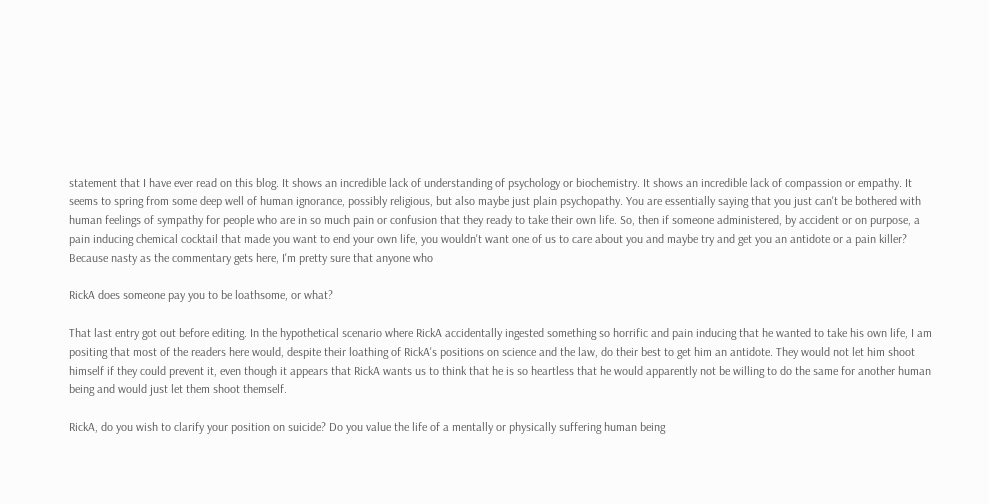statement that I have ever read on this blog. It shows an incredible lack of understanding of psychology or biochemistry. It shows an incredible lack of compassion or empathy. It seems to spring from some deep well of human ignorance, possibly religious, but also maybe just plain psychopathy. You are essentially saying that you just can't be bothered with human feelings of sympathy for people who are in so much pain or confusion that they ready to take their own life. So, then if someone administered, by accident or on purpose, a pain inducing chemical cocktail that made you want to end your own life, you wouldn't want one of us to care about you and maybe try and get you an antidote or a pain killer? Because nasty as the commentary gets here, I'm pretty sure that anyone who

RickA does someone pay you to be loathsome, or what?

That last entry got out before editing. In the hypothetical scenario where RickA accidentally ingested something so horrific and pain inducing that he wanted to take his own life, I am positing that most of the readers here would, despite their loathing of RickA's positions on science and the law, do their best to get him an antidote. They would not let him shoot himself if they could prevent it, even though it appears that RickA wants us to think that he is so heartless that he would apparently not be willing to do the same for another human being and would just let them shoot themself.

RickA, do you wish to clarify your position on suicide? Do you value the life of a mentally or physically suffering human being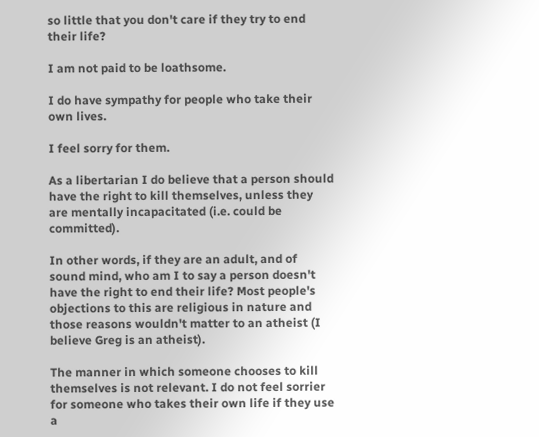so little that you don't care if they try to end their life?

I am not paid to be loathsome.

I do have sympathy for people who take their own lives.

I feel sorry for them.

As a libertarian I do believe that a person should have the right to kill themselves, unless they are mentally incapacitated (i.e. could be committed).

In other words, if they are an adult, and of sound mind, who am I to say a person doesn't have the right to end their life? Most people's objections to this are religious in nature and those reasons wouldn't matter to an atheist (I believe Greg is an atheist).

The manner in which someone chooses to kill themselves is not relevant. I do not feel sorrier for someone who takes their own life if they use a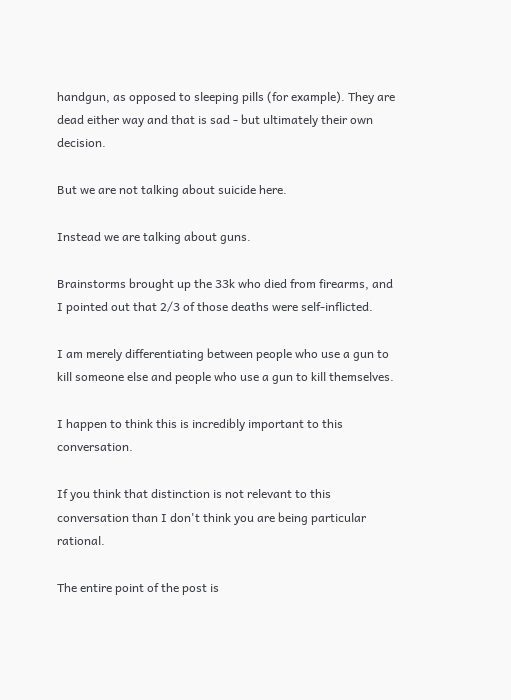handgun, as opposed to sleeping pills (for example). They are dead either way and that is sad - but ultimately their own decision.

But we are not talking about suicide here.

Instead we are talking about guns.

Brainstorms brought up the 33k who died from firearms, and I pointed out that 2/3 of those deaths were self-inflicted.

I am merely differentiating between people who use a gun to kill someone else and people who use a gun to kill themselves.

I happen to think this is incredibly important to this conversation.

If you think that distinction is not relevant to this conversation than I don't think you are being particular rational.

The entire point of the post is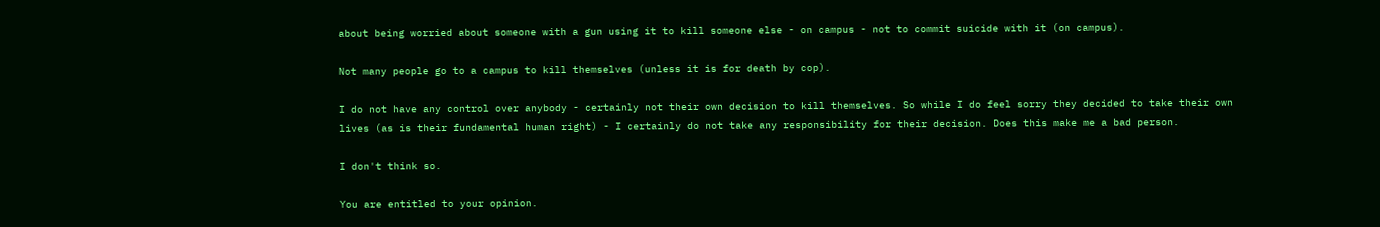about being worried about someone with a gun using it to kill someone else - on campus - not to commit suicide with it (on campus).

Not many people go to a campus to kill themselves (unless it is for death by cop).

I do not have any control over anybody - certainly not their own decision to kill themselves. So while I do feel sorry they decided to take their own lives (as is their fundamental human right) - I certainly do not take any responsibility for their decision. Does this make me a bad person.

I don't think so.

You are entitled to your opinion.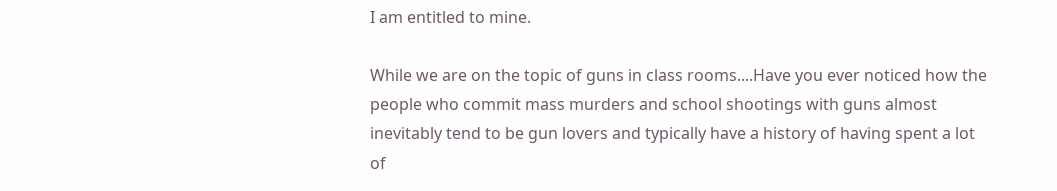I am entitled to mine.

While we are on the topic of guns in class rooms....Have you ever noticed how the people who commit mass murders and school shootings with guns almost inevitably tend to be gun lovers and typically have a history of having spent a lot of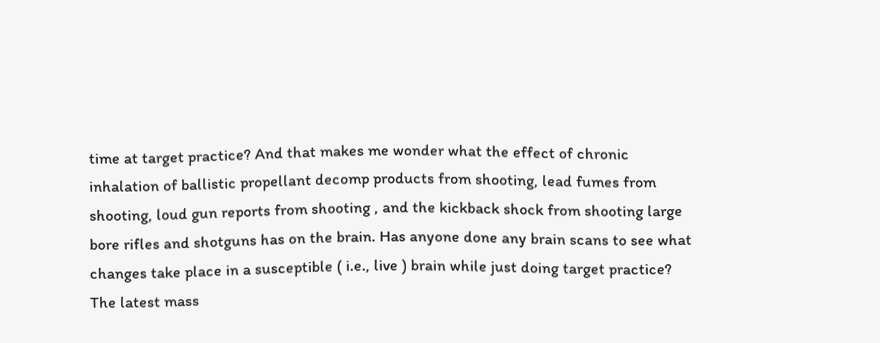time at target practice? And that makes me wonder what the effect of chronic inhalation of ballistic propellant decomp products from shooting, lead fumes from shooting, loud gun reports from shooting , and the kickback shock from shooting large bore rifles and shotguns has on the brain. Has anyone done any brain scans to see what changes take place in a susceptible ( i.e., live ) brain while just doing target practice? The latest mass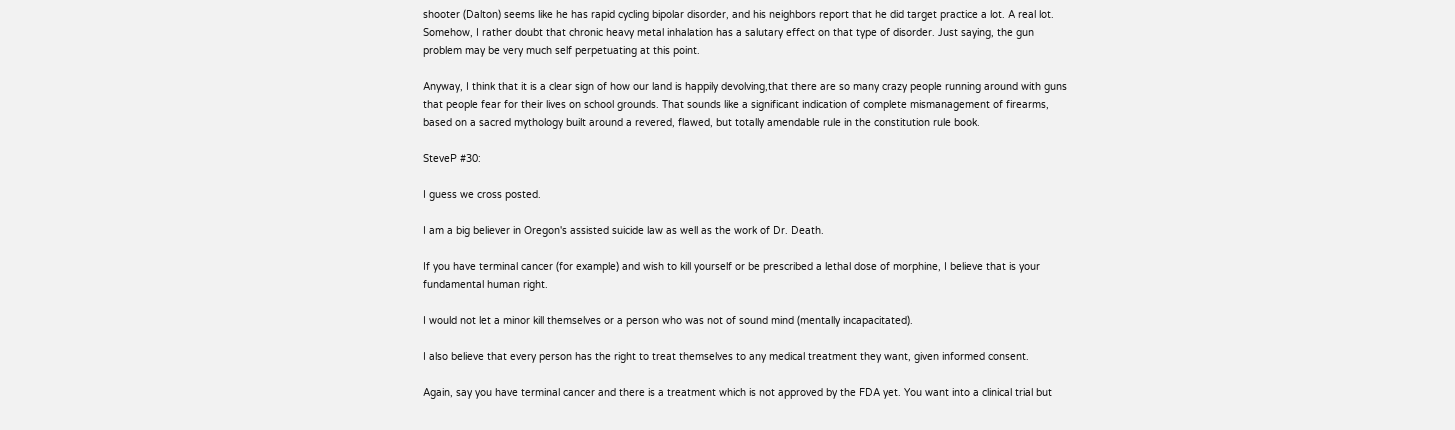shooter (Dalton) seems like he has rapid cycling bipolar disorder, and his neighbors report that he did target practice a lot. A real lot. Somehow, I rather doubt that chronic heavy metal inhalation has a salutary effect on that type of disorder. Just saying, the gun problem may be very much self perpetuating at this point.

Anyway, I think that it is a clear sign of how our land is happily devolving,that there are so many crazy people running around with guns that people fear for their lives on school grounds. That sounds like a significant indication of complete mismanagement of firearms, based on a sacred mythology built around a revered, flawed, but totally amendable rule in the constitution rule book.

SteveP #30:

I guess we cross posted.

I am a big believer in Oregon's assisted suicide law as well as the work of Dr. Death.

If you have terminal cancer (for example) and wish to kill yourself or be prescribed a lethal dose of morphine, I believe that is your fundamental human right.

I would not let a minor kill themselves or a person who was not of sound mind (mentally incapacitated).

I also believe that every person has the right to treat themselves to any medical treatment they want, given informed consent.

Again, say you have terminal cancer and there is a treatment which is not approved by the FDA yet. You want into a clinical trial but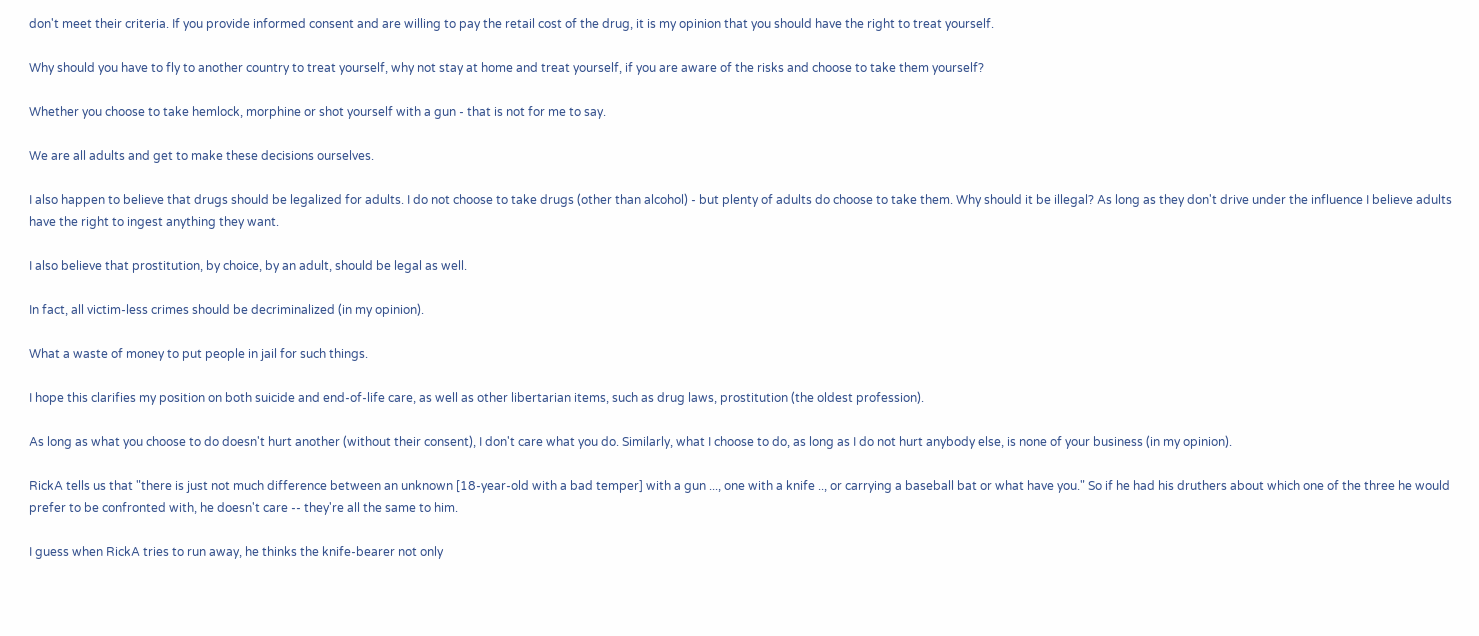don't meet their criteria. If you provide informed consent and are willing to pay the retail cost of the drug, it is my opinion that you should have the right to treat yourself.

Why should you have to fly to another country to treat yourself, why not stay at home and treat yourself, if you are aware of the risks and choose to take them yourself?

Whether you choose to take hemlock, morphine or shot yourself with a gun - that is not for me to say.

We are all adults and get to make these decisions ourselves.

I also happen to believe that drugs should be legalized for adults. I do not choose to take drugs (other than alcohol) - but plenty of adults do choose to take them. Why should it be illegal? As long as they don't drive under the influence I believe adults have the right to ingest anything they want.

I also believe that prostitution, by choice, by an adult, should be legal as well.

In fact, all victim-less crimes should be decriminalized (in my opinion).

What a waste of money to put people in jail for such things.

I hope this clarifies my position on both suicide and end-of-life care, as well as other libertarian items, such as drug laws, prostitution (the oldest profession).

As long as what you choose to do doesn't hurt another (without their consent), I don't care what you do. Similarly, what I choose to do, as long as I do not hurt anybody else, is none of your business (in my opinion).

RickA tells us that "there is just not much difference between an unknown [18-year-old with a bad temper] with a gun ..., one with a knife .., or carrying a baseball bat or what have you." So if he had his druthers about which one of the three he would prefer to be confronted with, he doesn't care -- they're all the same to him.

I guess when RickA tries to run away, he thinks the knife-bearer not only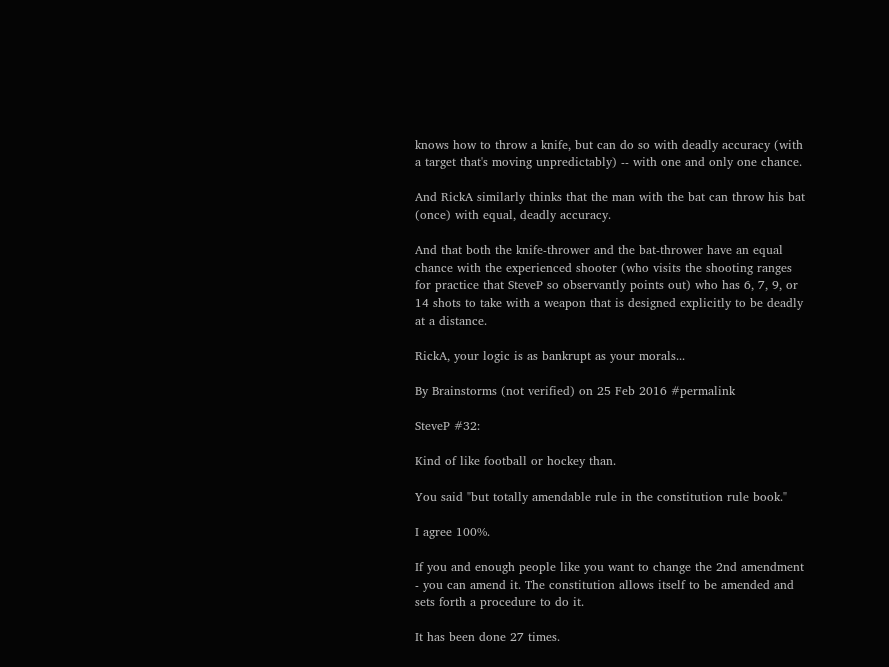knows how to throw a knife, but can do so with deadly accuracy (with a target that's moving unpredictably) -- with one and only one chance.

And RickA similarly thinks that the man with the bat can throw his bat (once) with equal, deadly accuracy.

And that both the knife-thrower and the bat-thrower have an equal chance with the experienced shooter (who visits the shooting ranges for practice that SteveP so observantly points out) who has 6, 7, 9, or 14 shots to take with a weapon that is designed explicitly to be deadly at a distance.

RickA, your logic is as bankrupt as your morals...

By Brainstorms (not verified) on 25 Feb 2016 #permalink

SteveP #32:

Kind of like football or hockey than.

You said "but totally amendable rule in the constitution rule book."

I agree 100%.

If you and enough people like you want to change the 2nd amendment - you can amend it. The constitution allows itself to be amended and sets forth a procedure to do it.

It has been done 27 times.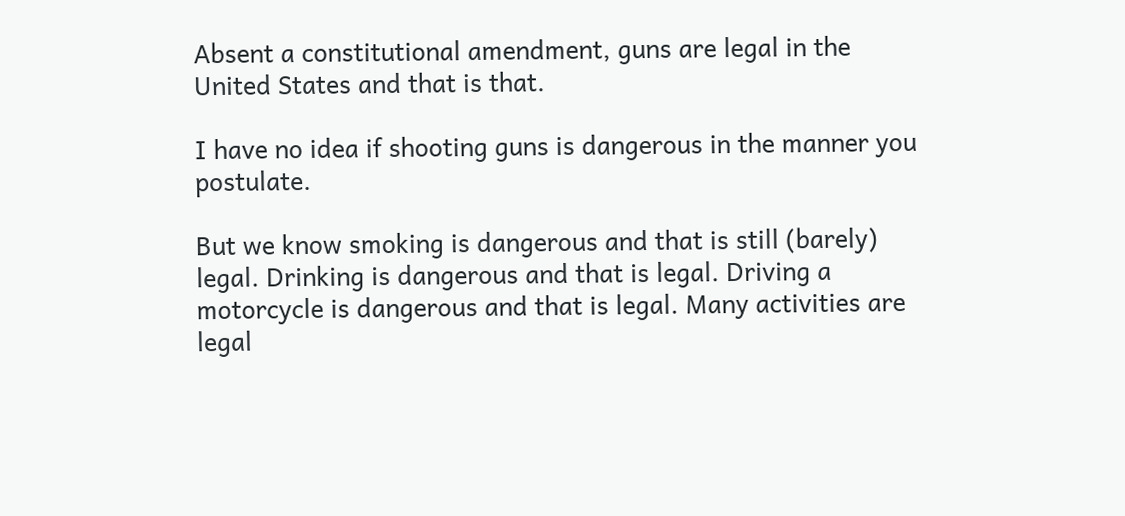Absent a constitutional amendment, guns are legal in the United States and that is that.

I have no idea if shooting guns is dangerous in the manner you postulate.

But we know smoking is dangerous and that is still (barely) legal. Drinking is dangerous and that is legal. Driving a motorcycle is dangerous and that is legal. Many activities are legal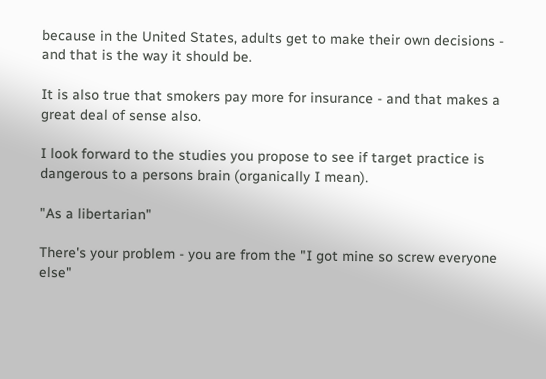because in the United States, adults get to make their own decisions - and that is the way it should be.

It is also true that smokers pay more for insurance - and that makes a great deal of sense also.

I look forward to the studies you propose to see if target practice is dangerous to a persons brain (organically I mean).

"As a libertarian"

There's your problem - you are from the "I got mine so screw everyone else"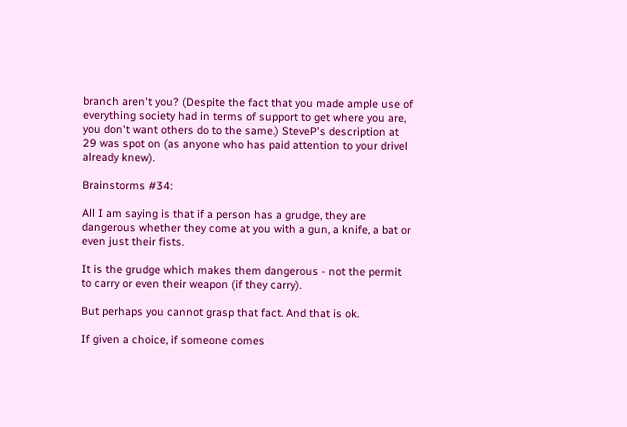branch aren't you? (Despite the fact that you made ample use of everything society had in terms of support to get where you are, you don't want others do to the same.) SteveP's description at 29 was spot on (as anyone who has paid attention to your drivel already knew).

Brainstorms #34:

All I am saying is that if a person has a grudge, they are dangerous whether they come at you with a gun, a knife, a bat or even just their fists.

It is the grudge which makes them dangerous - not the permit to carry or even their weapon (if they carry).

But perhaps you cannot grasp that fact. And that is ok.

If given a choice, if someone comes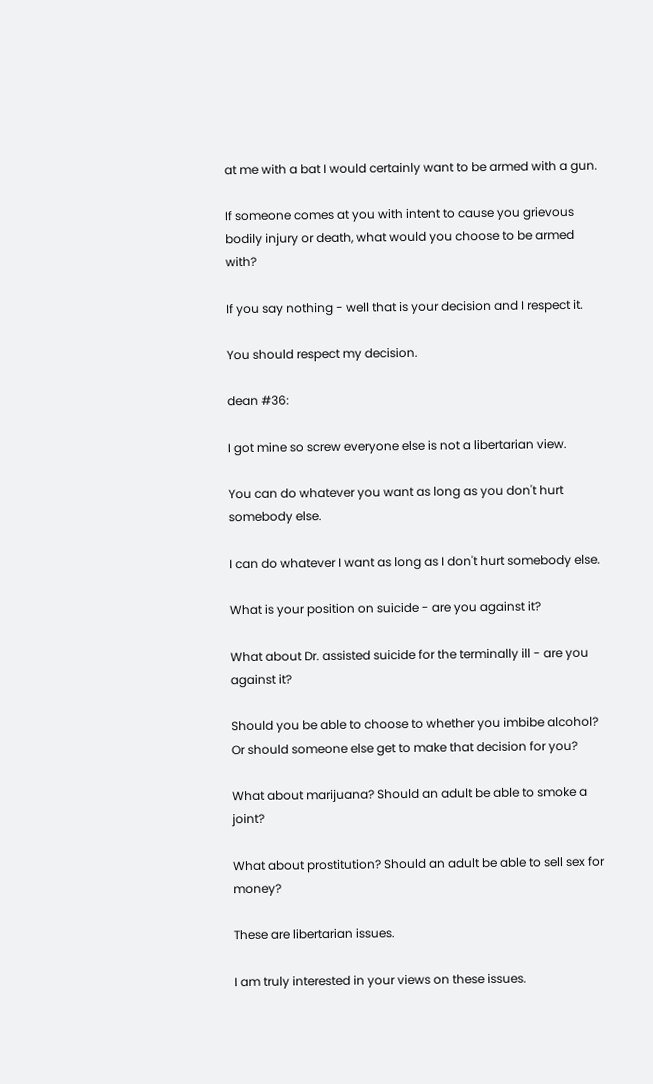at me with a bat I would certainly want to be armed with a gun.

If someone comes at you with intent to cause you grievous bodily injury or death, what would you choose to be armed with?

If you say nothing - well that is your decision and I respect it.

You should respect my decision.

dean #36:

I got mine so screw everyone else is not a libertarian view.

You can do whatever you want as long as you don't hurt somebody else.

I can do whatever I want as long as I don't hurt somebody else.

What is your position on suicide - are you against it?

What about Dr. assisted suicide for the terminally ill - are you against it?

Should you be able to choose to whether you imbibe alcohol? Or should someone else get to make that decision for you?

What about marijuana? Should an adult be able to smoke a joint?

What about prostitution? Should an adult be able to sell sex for money?

These are libertarian issues.

I am truly interested in your views on these issues.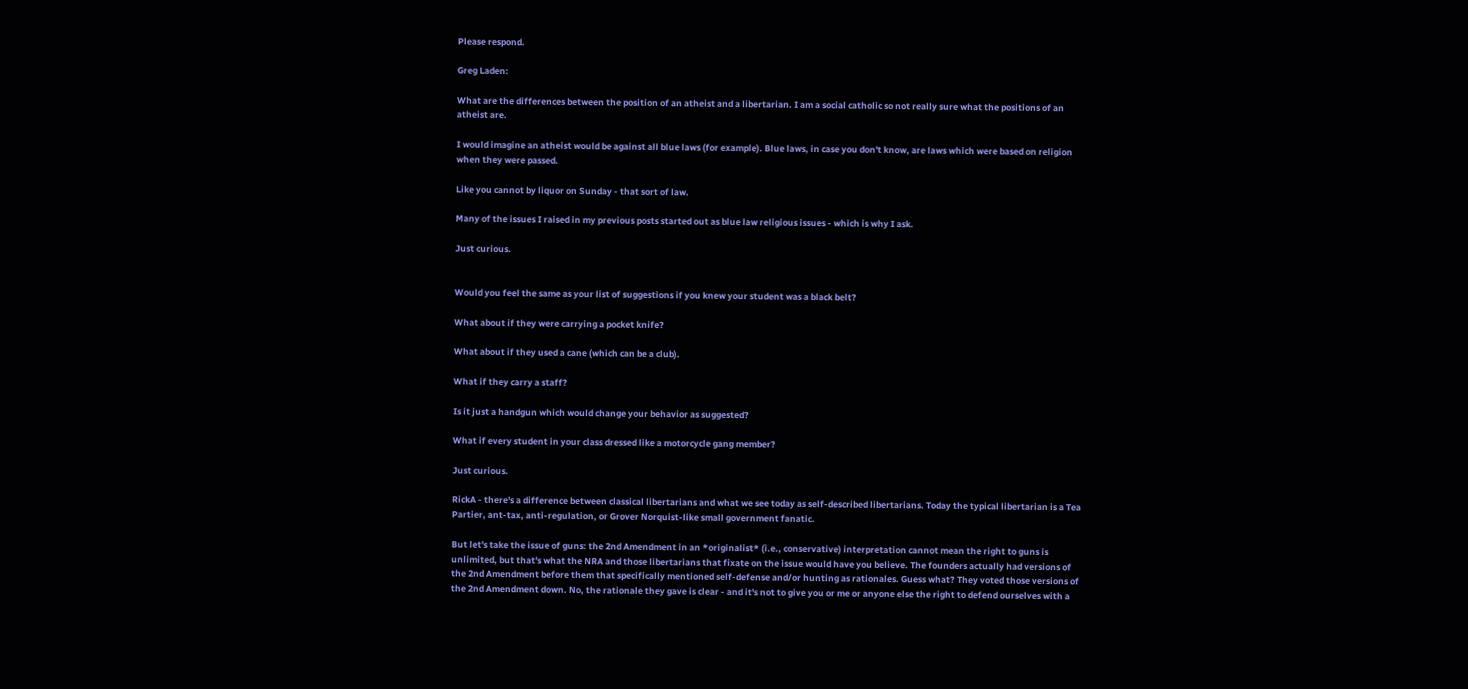Please respond.

Greg Laden:

What are the differences between the position of an atheist and a libertarian. I am a social catholic so not really sure what the positions of an atheist are.

I would imagine an atheist would be against all blue laws (for example). Blue laws, in case you don't know, are laws which were based on religion when they were passed.

Like you cannot by liquor on Sunday - that sort of law.

Many of the issues I raised in my previous posts started out as blue law religious issues - which is why I ask.

Just curious.


Would you feel the same as your list of suggestions if you knew your student was a black belt?

What about if they were carrying a pocket knife?

What about if they used a cane (which can be a club).

What if they carry a staff?

Is it just a handgun which would change your behavior as suggested?

What if every student in your class dressed like a motorcycle gang member?

Just curious.

RickA - there's a difference between classical libertarians and what we see today as self-described libertarians. Today the typical libertarian is a Tea Partier, ant-tax, anti-regulation, or Grover Norquist-like small government fanatic.

But let's take the issue of guns: the 2nd Amendment in an *originalist* (i.e., conservative) interpretation cannot mean the right to guns is unlimited, but that's what the NRA and those libertarians that fixate on the issue would have you believe. The founders actually had versions of the 2nd Amendment before them that specifically mentioned self-defense and/or hunting as rationales. Guess what? They voted those versions of the 2nd Amendment down. No, the rationale they gave is clear - and it's not to give you or me or anyone else the right to defend ourselves with a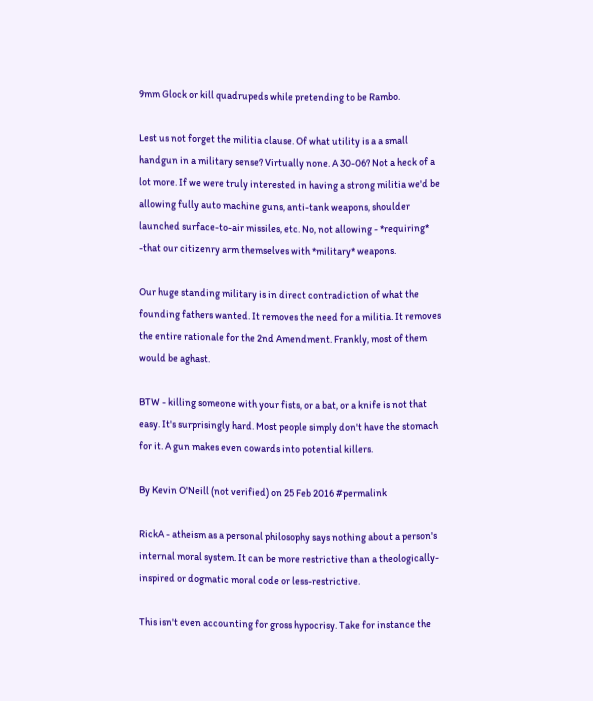9mm Glock or kill quadrupeds while pretending to be Rambo.

Lest us not forget the militia clause. Of what utility is a a small handgun in a military sense? Virtually none. A 30-06? Not a heck of a lot more. If we were truly interested in having a strong militia we'd be allowing fully auto machine guns, anti-tank weapons, shoulder launched surface-to-air missiles, etc. No, not allowing - *requiring* -that our citizenry arm themselves with *military* weapons.

Our huge standing military is in direct contradiction of what the founding fathers wanted. It removes the need for a militia. It removes the entire rationale for the 2nd Amendment. Frankly, most of them would be aghast.

BTW - killing someone with your fists, or a bat, or a knife is not that easy. It's surprisingly hard. Most people simply don't have the stomach for it. A gun makes even cowards into potential killers.

By Kevin O'Neill (not verified) on 25 Feb 2016 #permalink

RickA - atheism as a personal philosophy says nothing about a person's internal moral system. It can be more restrictive than a theologically-inspired or dogmatic moral code or less-restrictive.

This isn't even accounting for gross hypocrisy. Take for instance the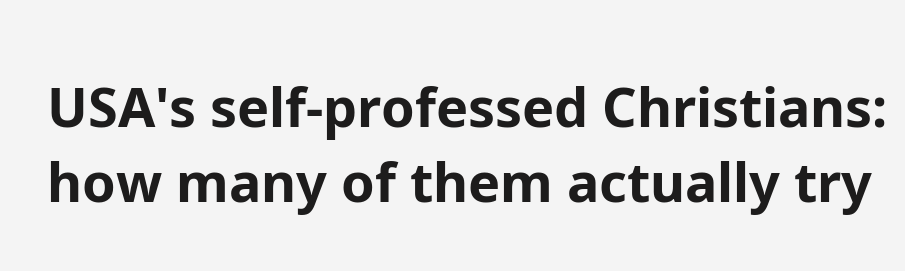USA's self-professed Christians: how many of them actually try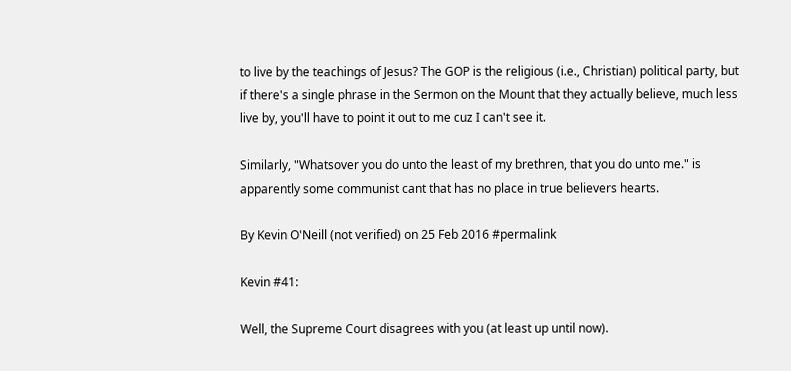to live by the teachings of Jesus? The GOP is the religious (i.e., Christian) political party, but if there's a single phrase in the Sermon on the Mount that they actually believe, much less live by, you'll have to point it out to me cuz I can't see it.

Similarly, "Whatsover you do unto the least of my brethren, that you do unto me." is apparently some communist cant that has no place in true believers hearts.

By Kevin O'Neill (not verified) on 25 Feb 2016 #permalink

Kevin #41:

Well, the Supreme Court disagrees with you (at least up until now).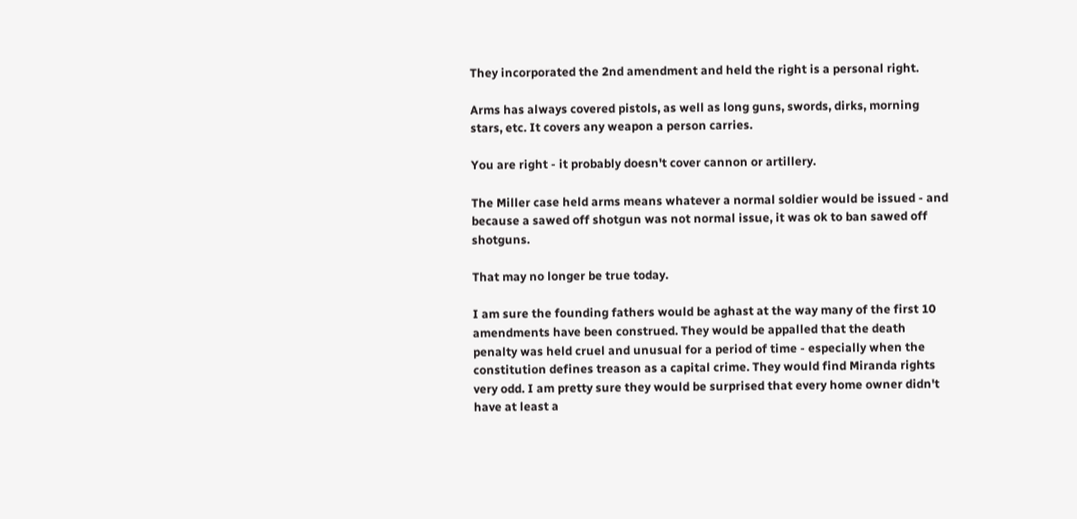They incorporated the 2nd amendment and held the right is a personal right.

Arms has always covered pistols, as well as long guns, swords, dirks, morning stars, etc. It covers any weapon a person carries.

You are right - it probably doesn't cover cannon or artillery.

The Miller case held arms means whatever a normal soldier would be issued - and because a sawed off shotgun was not normal issue, it was ok to ban sawed off shotguns.

That may no longer be true today.

I am sure the founding fathers would be aghast at the way many of the first 10 amendments have been construed. They would be appalled that the death penalty was held cruel and unusual for a period of time - especially when the constitution defines treason as a capital crime. They would find Miranda rights very odd. I am pretty sure they would be surprised that every home owner didn't have at least a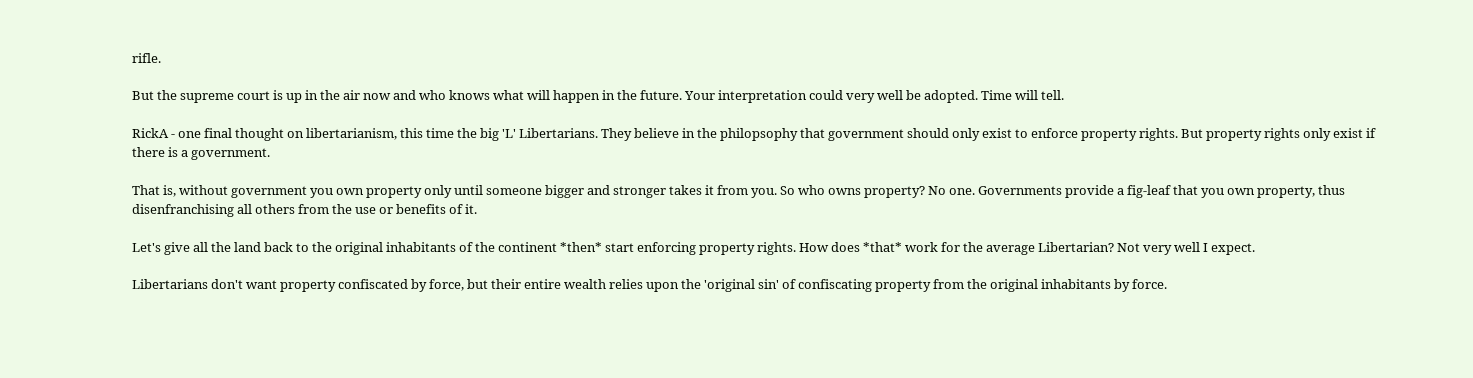rifle.

But the supreme court is up in the air now and who knows what will happen in the future. Your interpretation could very well be adopted. Time will tell.

RickA - one final thought on libertarianism, this time the big 'L' Libertarians. They believe in the philopsophy that government should only exist to enforce property rights. But property rights only exist if there is a government.

That is, without government you own property only until someone bigger and stronger takes it from you. So who owns property? No one. Governments provide a fig-leaf that you own property, thus disenfranchising all others from the use or benefits of it.

Let's give all the land back to the original inhabitants of the continent *then* start enforcing property rights. How does *that* work for the average Libertarian? Not very well I expect.

Libertarians don't want property confiscated by force, but their entire wealth relies upon the 'original sin' of confiscating property from the original inhabitants by force.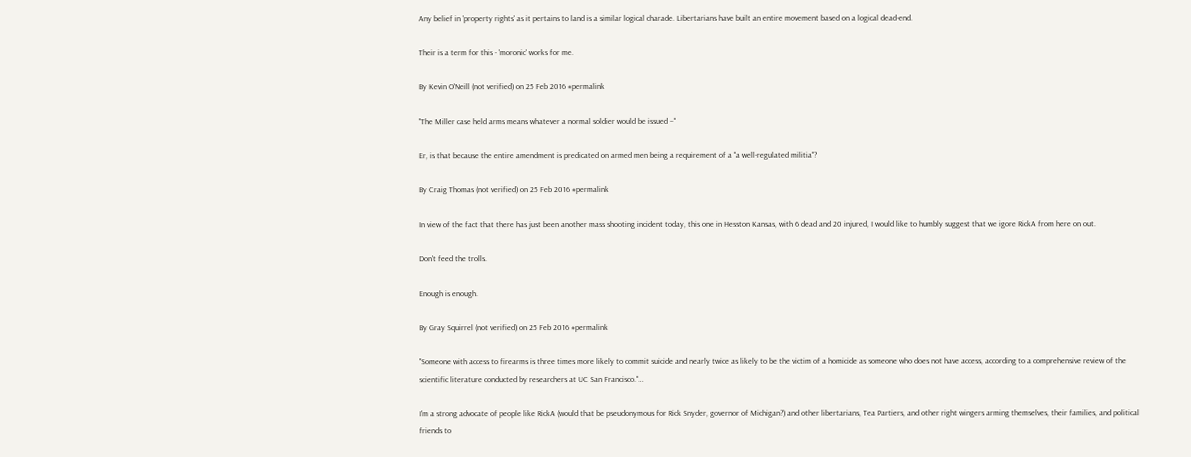Any belief in 'property rights' as it pertains to land is a similar logical charade. Libertarians have built an entire movement based on a logical dead-end.

Their is a term for this - 'moronic' works for me.

By Kevin O'Neill (not verified) on 25 Feb 2016 #permalink

"The Miller case held arms means whatever a normal soldier would be issued –"

Er, is that because the entire amendment is predicated on armed men being a requirement of a "a well-regulated militia"?

By Craig Thomas (not verified) on 25 Feb 2016 #permalink

In view of the fact that there has just been another mass shooting incident today, this one in Hesston Kansas, with 6 dead and 20 injured, I would like to humbly suggest that we igore RickA from here on out.

Don't feed the trolls.

Enough is enough.

By Gray Squirrel (not verified) on 25 Feb 2016 #permalink

"Someone with access to firearms is three times more likely to commit suicide and nearly twice as likely to be the victim of a homicide as someone who does not have access, according to a comprehensive review of the scientific literature conducted by researchers at UC San Francisco."…

I'm a strong advocate of people like RickA (would that be pseudonymous for Rick Snyder, governor of Michigan?) and other libertarians, Tea Partiers, and other right wingers arming themselves, their families, and political friends to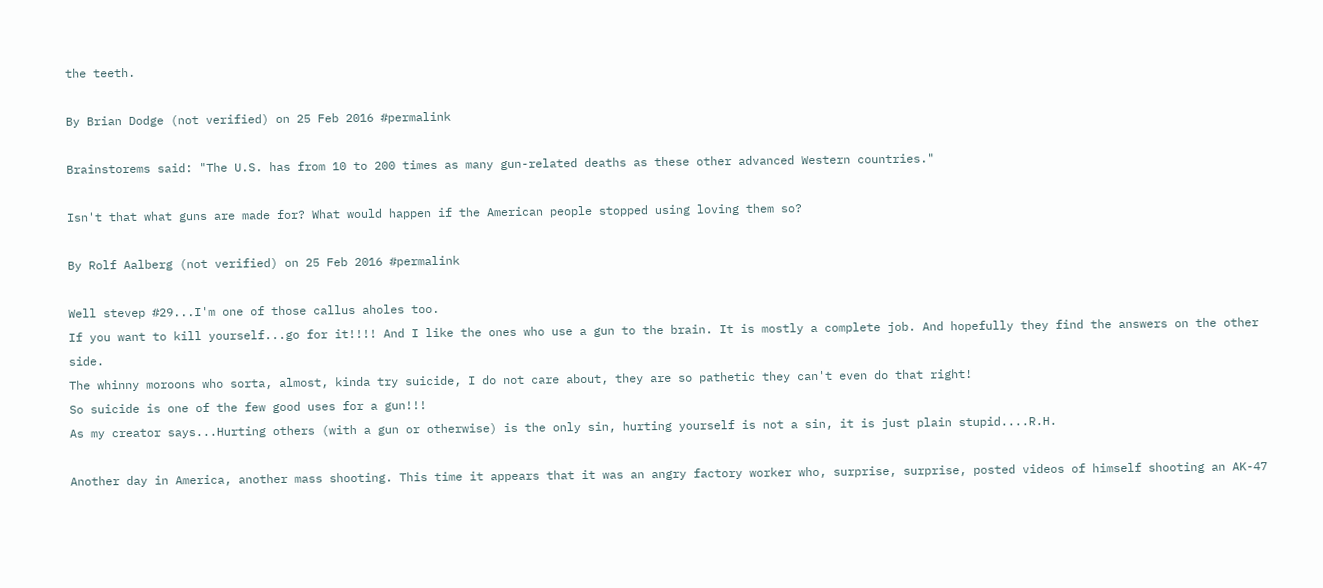the teeth.

By Brian Dodge (not verified) on 25 Feb 2016 #permalink

Brainstorems said: "The U.S. has from 10 to 200 times as many gun-related deaths as these other advanced Western countries."

Isn't that what guns are made for? What would happen if the American people stopped using loving them so?

By Rolf Aalberg (not verified) on 25 Feb 2016 #permalink

Well stevep #29...I'm one of those callus aholes too.
If you want to kill yourself...go for it!!!! And I like the ones who use a gun to the brain. It is mostly a complete job. And hopefully they find the answers on the other side.
The whinny moroons who sorta, almost, kinda try suicide, I do not care about, they are so pathetic they can't even do that right!
So suicide is one of the few good uses for a gun!!!
As my creator says...Hurting others (with a gun or otherwise) is the only sin, hurting yourself is not a sin, it is just plain stupid....R.H.

Another day in America, another mass shooting. This time it appears that it was an angry factory worker who, surprise, surprise, posted videos of himself shooting an AK-47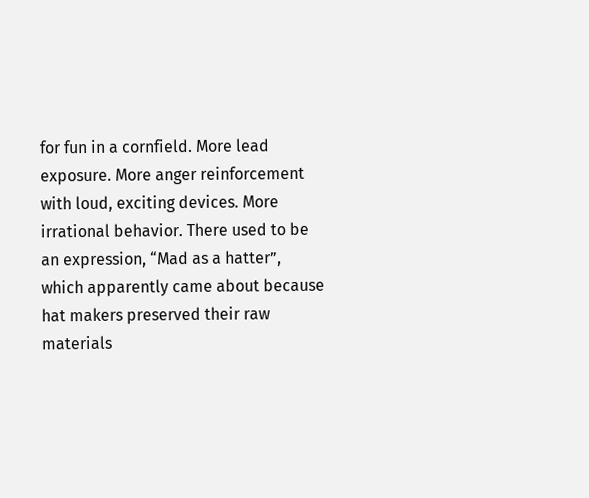for fun in a cornfield. More lead exposure. More anger reinforcement with loud, exciting devices. More irrational behavior. There used to be an expression, “Mad as a hatter”, which apparently came about because hat makers preserved their raw materials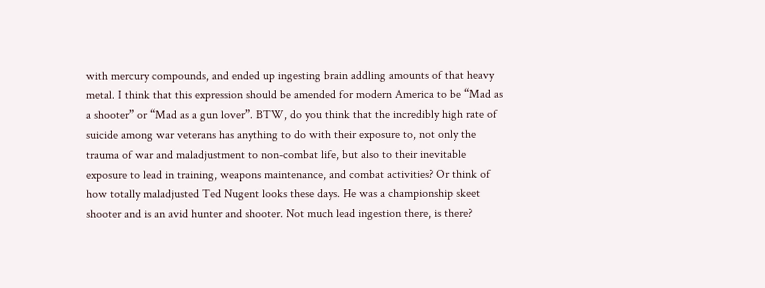with mercury compounds, and ended up ingesting brain addling amounts of that heavy metal. I think that this expression should be amended for modern America to be “Mad as a shooter” or “Mad as a gun lover”. BTW, do you think that the incredibly high rate of suicide among war veterans has anything to do with their exposure to, not only the trauma of war and maladjustment to non-combat life, but also to their inevitable exposure to lead in training, weapons maintenance, and combat activities? Or think of how totally maladjusted Ted Nugent looks these days. He was a championship skeet shooter and is an avid hunter and shooter. Not much lead ingestion there, is there?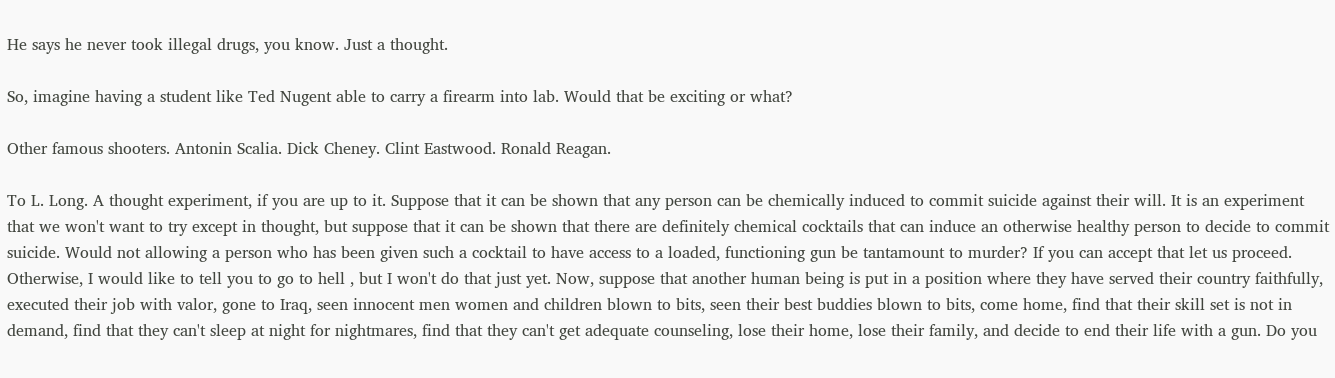He says he never took illegal drugs, you know. Just a thought.

So, imagine having a student like Ted Nugent able to carry a firearm into lab. Would that be exciting or what?

Other famous shooters. Antonin Scalia. Dick Cheney. Clint Eastwood. Ronald Reagan.

To L. Long. A thought experiment, if you are up to it. Suppose that it can be shown that any person can be chemically induced to commit suicide against their will. It is an experiment that we won't want to try except in thought, but suppose that it can be shown that there are definitely chemical cocktails that can induce an otherwise healthy person to decide to commit suicide. Would not allowing a person who has been given such a cocktail to have access to a loaded, functioning gun be tantamount to murder? If you can accept that let us proceed. Otherwise, I would like to tell you to go to hell , but I won't do that just yet. Now, suppose that another human being is put in a position where they have served their country faithfully, executed their job with valor, gone to Iraq, seen innocent men women and children blown to bits, seen their best buddies blown to bits, come home, find that their skill set is not in demand, find that they can't sleep at night for nightmares, find that they can't get adequate counseling, lose their home, lose their family, and decide to end their life with a gun. Do you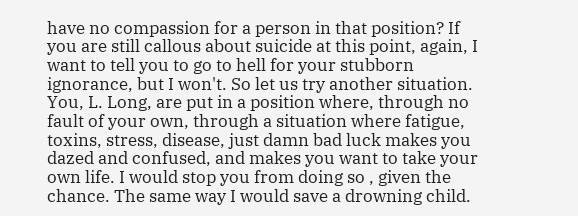have no compassion for a person in that position? If you are still callous about suicide at this point, again, I want to tell you to go to hell for your stubborn ignorance, but I won't. So let us try another situation. You, L. Long, are put in a position where, through no fault of your own, through a situation where fatigue, toxins, stress, disease, just damn bad luck makes you dazed and confused, and makes you want to take your own life. I would stop you from doing so , given the chance. The same way I would save a drowning child.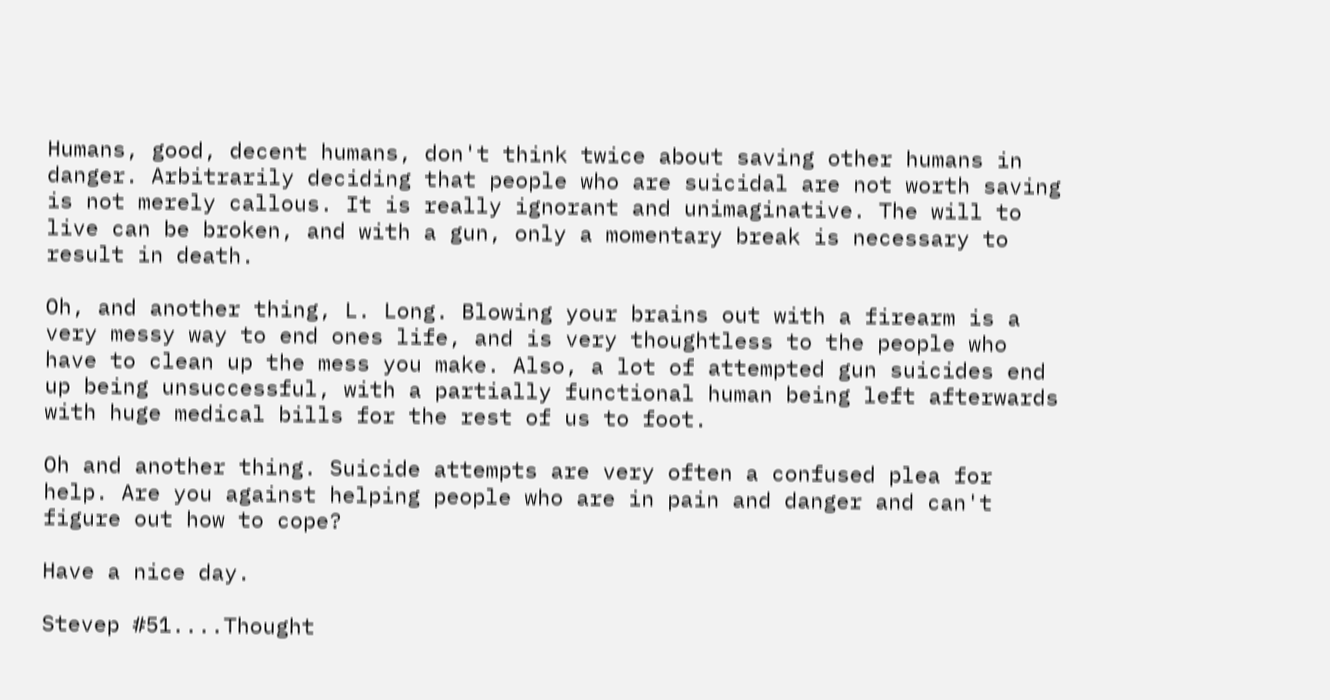Humans, good, decent humans, don't think twice about saving other humans in danger. Arbitrarily deciding that people who are suicidal are not worth saving is not merely callous. It is really ignorant and unimaginative. The will to live can be broken, and with a gun, only a momentary break is necessary to result in death.

Oh, and another thing, L. Long. Blowing your brains out with a firearm is a very messy way to end ones life, and is very thoughtless to the people who have to clean up the mess you make. Also, a lot of attempted gun suicides end up being unsuccessful, with a partially functional human being left afterwards with huge medical bills for the rest of us to foot.

Oh and another thing. Suicide attempts are very often a confused plea for help. Are you against helping people who are in pain and danger and can't figure out how to cope?

Have a nice day.

Stevep #51....Thought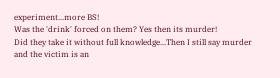experiment...more BS!
Was the 'drink' forced on them? Yes then its murder!
Did they take it without full knowledge...Then I still say murder and the victim is an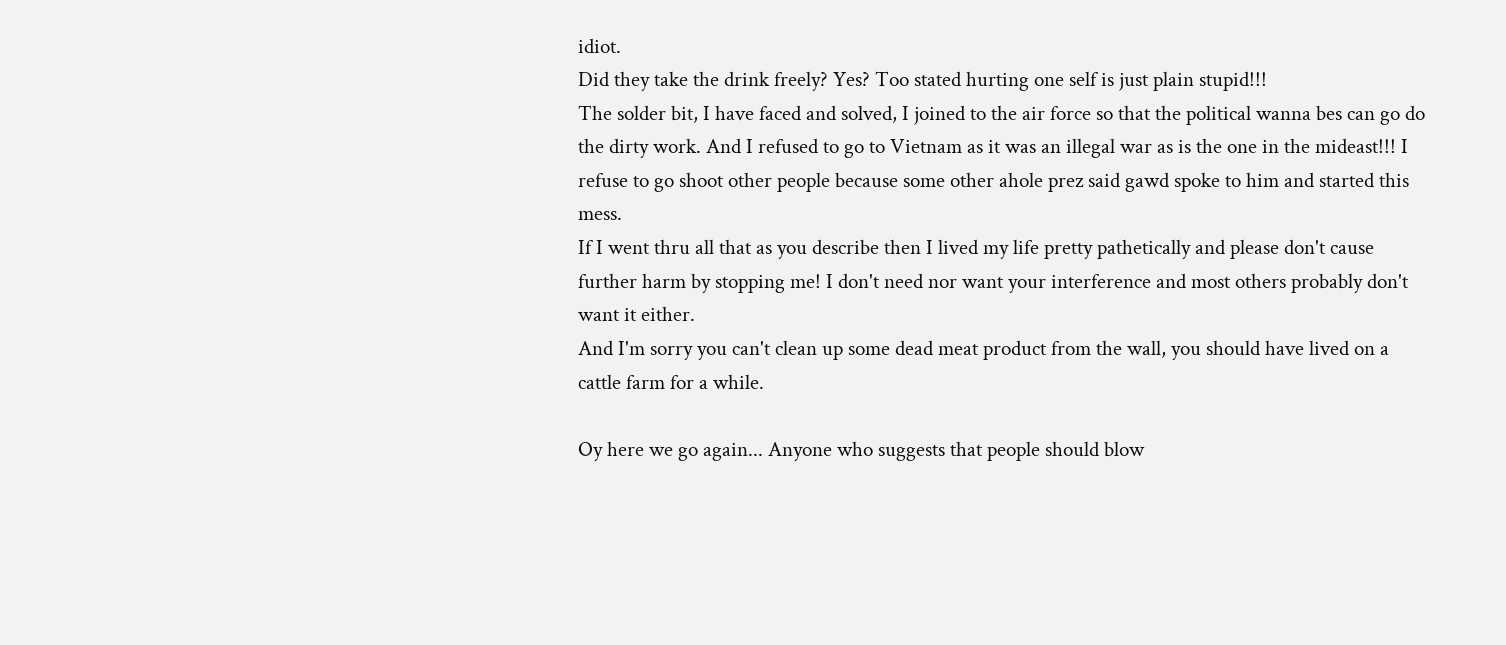idiot.
Did they take the drink freely? Yes? Too stated hurting one self is just plain stupid!!!
The solder bit, I have faced and solved, I joined to the air force so that the political wanna bes can go do the dirty work. And I refused to go to Vietnam as it was an illegal war as is the one in the mideast!!! I refuse to go shoot other people because some other ahole prez said gawd spoke to him and started this mess.
If I went thru all that as you describe then I lived my life pretty pathetically and please don't cause further harm by stopping me! I don't need nor want your interference and most others probably don't want it either.
And I'm sorry you can't clean up some dead meat product from the wall, you should have lived on a cattle farm for a while.

Oy here we go again... Anyone who suggests that people should blow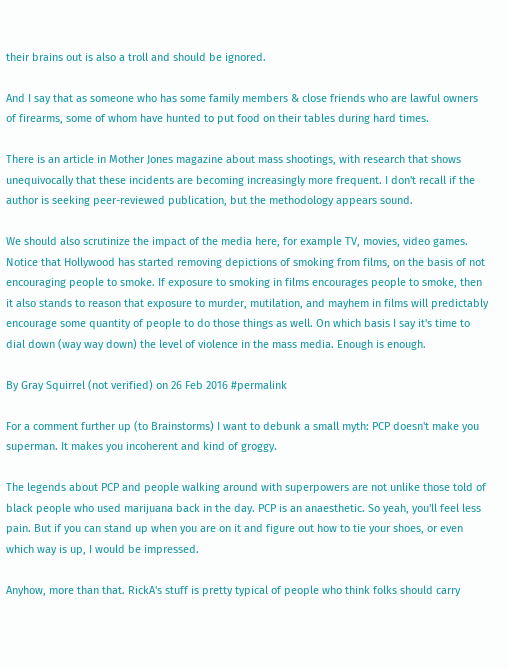their brains out is also a troll and should be ignored.

And I say that as someone who has some family members & close friends who are lawful owners of firearms, some of whom have hunted to put food on their tables during hard times.

There is an article in Mother Jones magazine about mass shootings, with research that shows unequivocally that these incidents are becoming increasingly more frequent. I don't recall if the author is seeking peer-reviewed publication, but the methodology appears sound.

We should also scrutinize the impact of the media here, for example TV, movies, video games. Notice that Hollywood has started removing depictions of smoking from films, on the basis of not encouraging people to smoke. If exposure to smoking in films encourages people to smoke, then it also stands to reason that exposure to murder, mutilation, and mayhem in films will predictably encourage some quantity of people to do those things as well. On which basis I say it's time to dial down (way way down) the level of violence in the mass media. Enough is enough.

By Gray Squirrel (not verified) on 26 Feb 2016 #permalink

For a comment further up (to Brainstorms) I want to debunk a small myth: PCP doesn't make you superman. It makes you incoherent and kind of groggy.

The legends about PCP and people walking around with superpowers are not unlike those told of black people who used marijuana back in the day. PCP is an anaesthetic. So yeah, you'll feel less pain. But if you can stand up when you are on it and figure out how to tie your shoes, or even which way is up, I would be impressed.

Anyhow, more than that. RickA's stuff is pretty typical of people who think folks should carry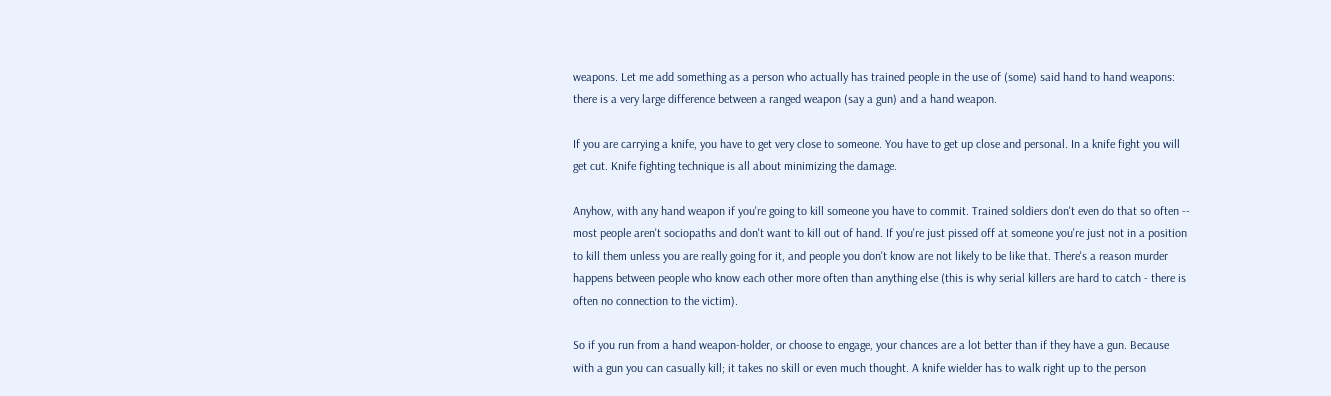weapons. Let me add something as a person who actually has trained people in the use of (some) said hand to hand weapons: there is a very large difference between a ranged weapon (say a gun) and a hand weapon.

If you are carrying a knife, you have to get very close to someone. You have to get up close and personal. In a knife fight you will get cut. Knife fighting technique is all about minimizing the damage.

Anyhow, with any hand weapon if you're going to kill someone you have to commit. Trained soldiers don't even do that so often -- most people aren't sociopaths and don't want to kill out of hand. If you're just pissed off at someone you're just not in a position to kill them unless you are really going for it, and people you don't know are not likely to be like that. There's a reason murder happens between people who know each other more often than anything else (this is why serial killers are hard to catch - there is often no connection to the victim).

So if you run from a hand weapon-holder, or choose to engage, your chances are a lot better than if they have a gun. Because with a gun you can casually kill; it takes no skill or even much thought. A knife wielder has to walk right up to the person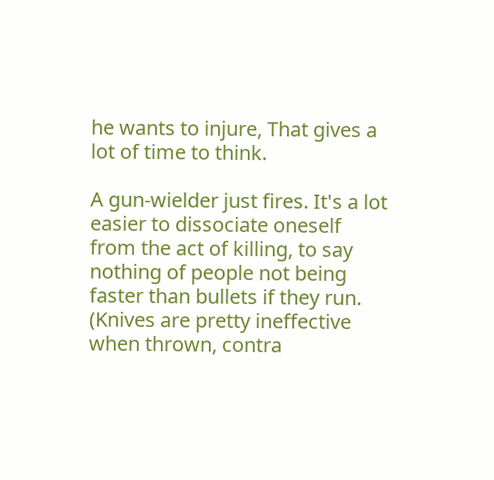he wants to injure, That gives a lot of time to think.

A gun-wielder just fires. It's a lot easier to dissociate oneself from the act of killing, to say nothing of people not being faster than bullets if they run. (Knives are pretty ineffective when thrown, contra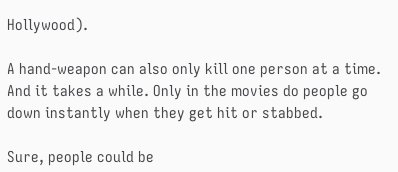Hollywood).

A hand-weapon can also only kill one person at a time. And it takes a while. Only in the movies do people go down instantly when they get hit or stabbed.

Sure, people could be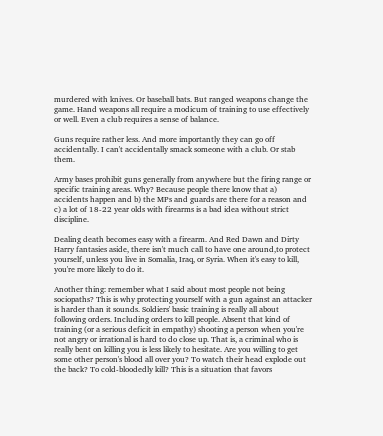murdered with knives. Or baseball bats. But ranged weapons change the game. Hand weapons all require a modicum of training to use effectively or well. Even a club requires a sense of balance.

Guns require rather less. And more importantly they can go off accidentally. I can't accidentally smack someone with a club. Or stab them.

Army bases prohibit guns generally from anywhere but the firing range or specific training areas. Why? Because people there know that a) accidents happen and b) the MPs and guards are there for a reason and c) a lot of 18-22 year olds with firearms is a bad idea without strict discipline.

Dealing death becomes easy with a firearm. And Red Dawn and Dirty Harry fantasies aside, there isn't much call to have one around,to protect yourself, unless you live in Somalia, Iraq, or Syria. When it's easy to kill, you're more likely to do it.

Another thing: remember what I said about most people not being sociopaths? This is why protecting yourself with a gun against an attacker is harder than it sounds. Soldiers' basic training is really all about following orders. Including orders to kill people. Absent that kind of training (or a serious deficit in empathy) shooting a person when you're not angry or irrational is hard to do close up. That is, a criminal who is really bent on killing you is less likely to hesitate. Are you willing to get some other person's blood all over you? To watch their head explode out the back? To cold-bloodedly kill? This is a situation that favors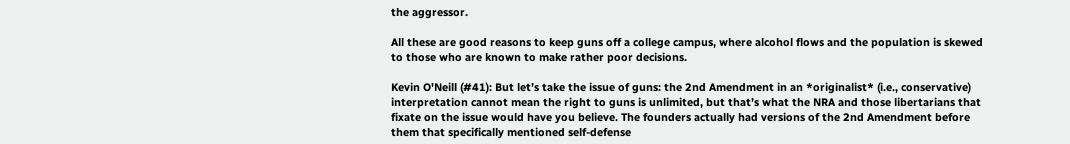the aggressor.

All these are good reasons to keep guns off a college campus, where alcohol flows and the population is skewed to those who are known to make rather poor decisions.

Kevin O'Neill (#41): But let’s take the issue of guns: the 2nd Amendment in an *originalist* (i.e., conservative) interpretation cannot mean the right to guns is unlimited, but that’s what the NRA and those libertarians that fixate on the issue would have you believe. The founders actually had versions of the 2nd Amendment before them that specifically mentioned self-defense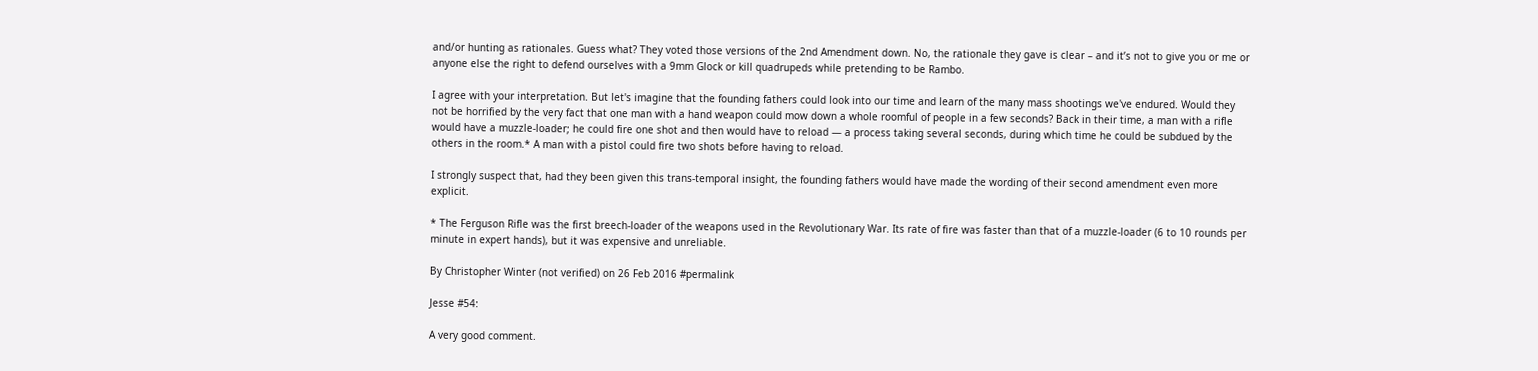and/or hunting as rationales. Guess what? They voted those versions of the 2nd Amendment down. No, the rationale they gave is clear – and it’s not to give you or me or anyone else the right to defend ourselves with a 9mm Glock or kill quadrupeds while pretending to be Rambo.

I agree with your interpretation. But let's imagine that the founding fathers could look into our time and learn of the many mass shootings we've endured. Would they not be horrified by the very fact that one man with a hand weapon could mow down a whole roomful of people in a few seconds? Back in their time, a man with a rifle would have a muzzle-loader; he could fire one shot and then would have to reload — a process taking several seconds, during which time he could be subdued by the others in the room.* A man with a pistol could fire two shots before having to reload.

I strongly suspect that, had they been given this trans-temporal insight, the founding fathers would have made the wording of their second amendment even more explicit.

* The Ferguson Rifle was the first breech-loader of the weapons used in the Revolutionary War. Its rate of fire was faster than that of a muzzle-loader (6 to 10 rounds per minute in expert hands), but it was expensive and unreliable.

By Christopher Winter (not verified) on 26 Feb 2016 #permalink

Jesse #54:

A very good comment.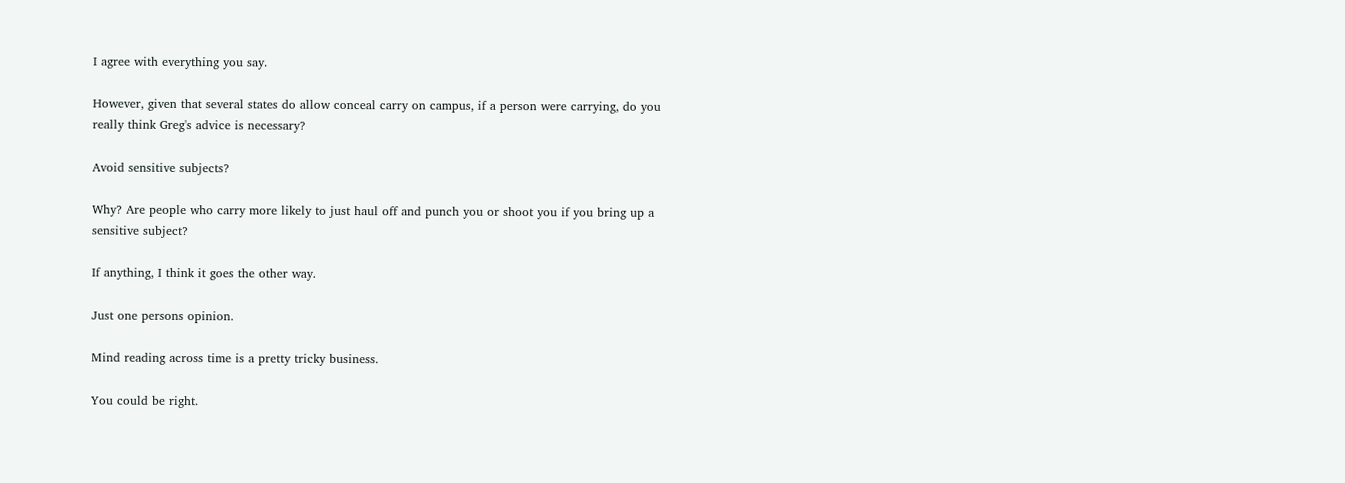I agree with everything you say.

However, given that several states do allow conceal carry on campus, if a person were carrying, do you really think Greg's advice is necessary?

Avoid sensitive subjects?

Why? Are people who carry more likely to just haul off and punch you or shoot you if you bring up a sensitive subject?

If anything, I think it goes the other way.

Just one persons opinion.

Mind reading across time is a pretty tricky business.

You could be right.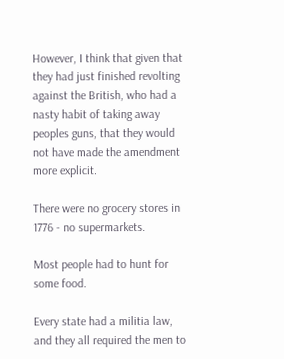However, I think that given that they had just finished revolting against the British, who had a nasty habit of taking away peoples guns, that they would not have made the amendment more explicit.

There were no grocery stores in 1776 - no supermarkets.

Most people had to hunt for some food.

Every state had a militia law, and they all required the men to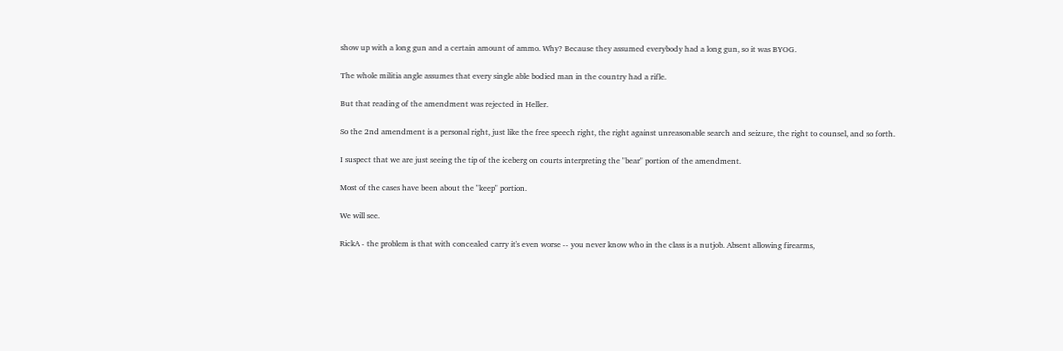show up with a long gun and a certain amount of ammo. Why? Because they assumed everybody had a long gun, so it was BYOG.

The whole militia angle assumes that every single able bodied man in the country had a rifle.

But that reading of the amendment was rejected in Heller.

So the 2nd amendment is a personal right, just like the free speech right, the right against unreasonable search and seizure, the right to counsel, and so forth.

I suspect that we are just seeing the tip of the iceberg on courts interpreting the "bear" portion of the amendment.

Most of the cases have been about the "keep" portion.

We will see.

RickA - the problem is that with concealed carry it's even worse -- you never know who in the class is a nutjob. Absent allowing firearms,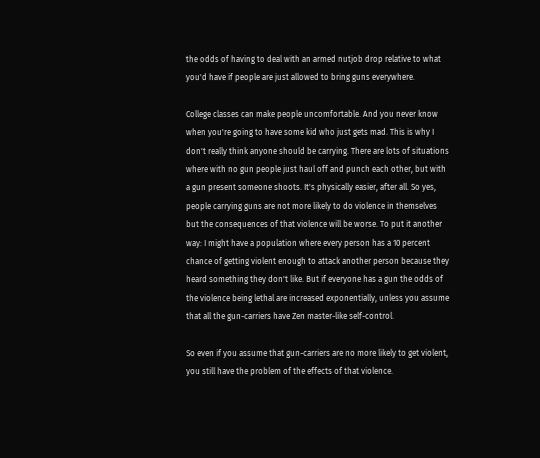the odds of having to deal with an armed nutjob drop relative to what you'd have if people are just allowed to bring guns everywhere.

College classes can make people uncomfortable. And you never know when you're going to have some kid who just gets mad. This is why I don't really think anyone should be carrying. There are lots of situations where with no gun people just haul off and punch each other, but with a gun present someone shoots. It's physically easier, after all. So yes, people carrying guns are not more likely to do violence in themselves but the consequences of that violence will be worse. To put it another way: I might have a population where every person has a 10 percent chance of getting violent enough to attack another person because they heard something they don't like. But if everyone has a gun the odds of the violence being lethal are increased exponentially, unless you assume that all the gun-carriers have Zen master-like self-control.

So even if you assume that gun-carriers are no more likely to get violent, you still have the problem of the effects of that violence.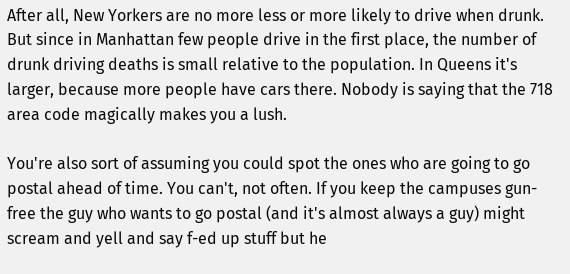After all, New Yorkers are no more less or more likely to drive when drunk. But since in Manhattan few people drive in the first place, the number of drunk driving deaths is small relative to the population. In Queens it's larger, because more people have cars there. Nobody is saying that the 718 area code magically makes you a lush.

You're also sort of assuming you could spot the ones who are going to go postal ahead of time. You can't, not often. If you keep the campuses gun-free the guy who wants to go postal (and it's almost always a guy) might scream and yell and say f-ed up stuff but he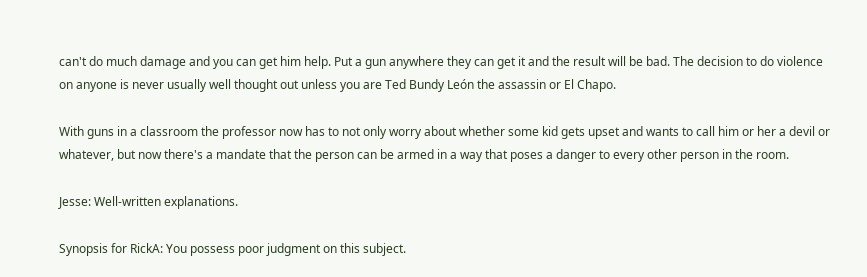can't do much damage and you can get him help. Put a gun anywhere they can get it and the result will be bad. The decision to do violence on anyone is never usually well thought out unless you are Ted Bundy León the assassin or El Chapo.

With guns in a classroom the professor now has to not only worry about whether some kid gets upset and wants to call him or her a devil or whatever, but now there's a mandate that the person can be armed in a way that poses a danger to every other person in the room.

Jesse: Well-written explanations.

Synopsis for RickA: You possess poor judgment on this subject.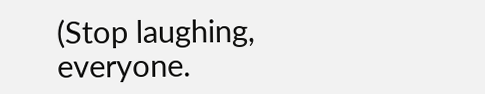(Stop laughing, everyone.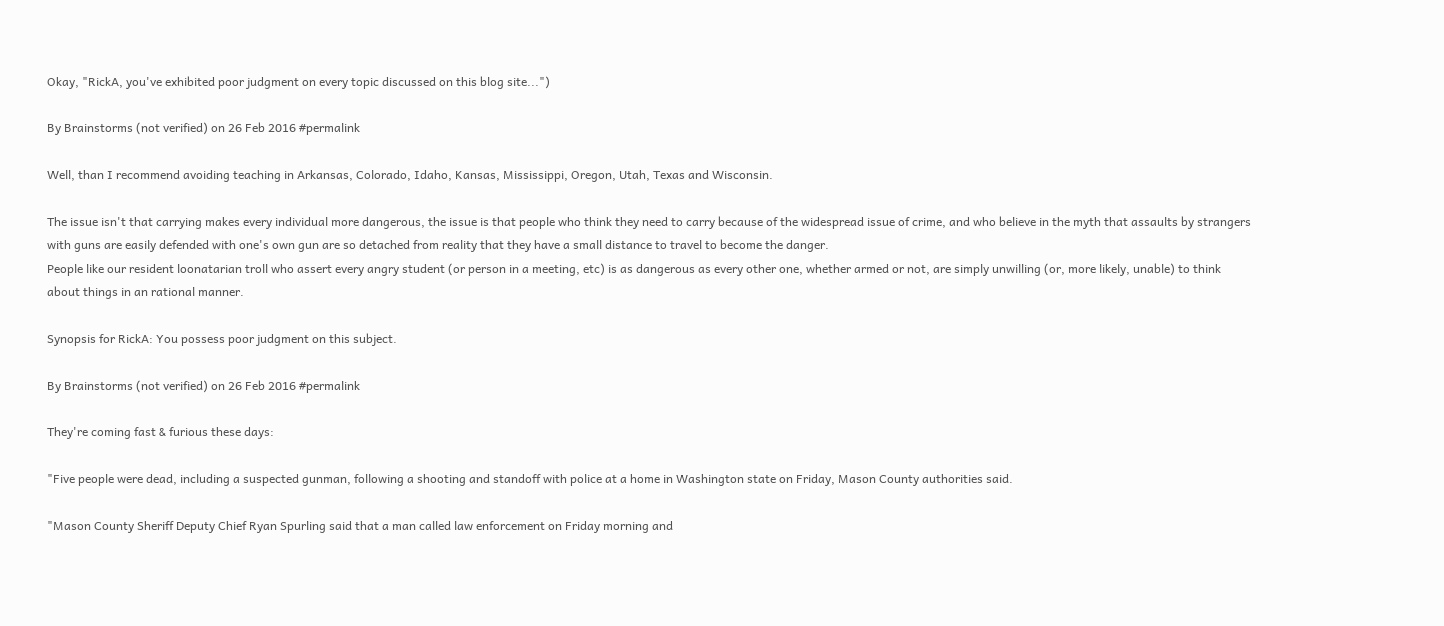Okay, "RickA, you've exhibited poor judgment on every topic discussed on this blog site...")

By Brainstorms (not verified) on 26 Feb 2016 #permalink

Well, than I recommend avoiding teaching in Arkansas, Colorado, Idaho, Kansas, Mississippi, Oregon, Utah, Texas and Wisconsin.

The issue isn't that carrying makes every individual more dangerous, the issue is that people who think they need to carry because of the widespread issue of crime, and who believe in the myth that assaults by strangers with guns are easily defended with one's own gun are so detached from reality that they have a small distance to travel to become the danger.
People like our resident loonatarian troll who assert every angry student (or person in a meeting, etc) is as dangerous as every other one, whether armed or not, are simply unwilling (or, more likely, unable) to think about things in an rational manner.

Synopsis for RickA: You possess poor judgment on this subject.

By Brainstorms (not verified) on 26 Feb 2016 #permalink

They're coming fast & furious these days:

"Five people were dead, including a suspected gunman, following a shooting and standoff with police at a home in Washington state on Friday, Mason County authorities said.

"Mason County Sheriff Deputy Chief Ryan Spurling said that a man called law enforcement on Friday morning and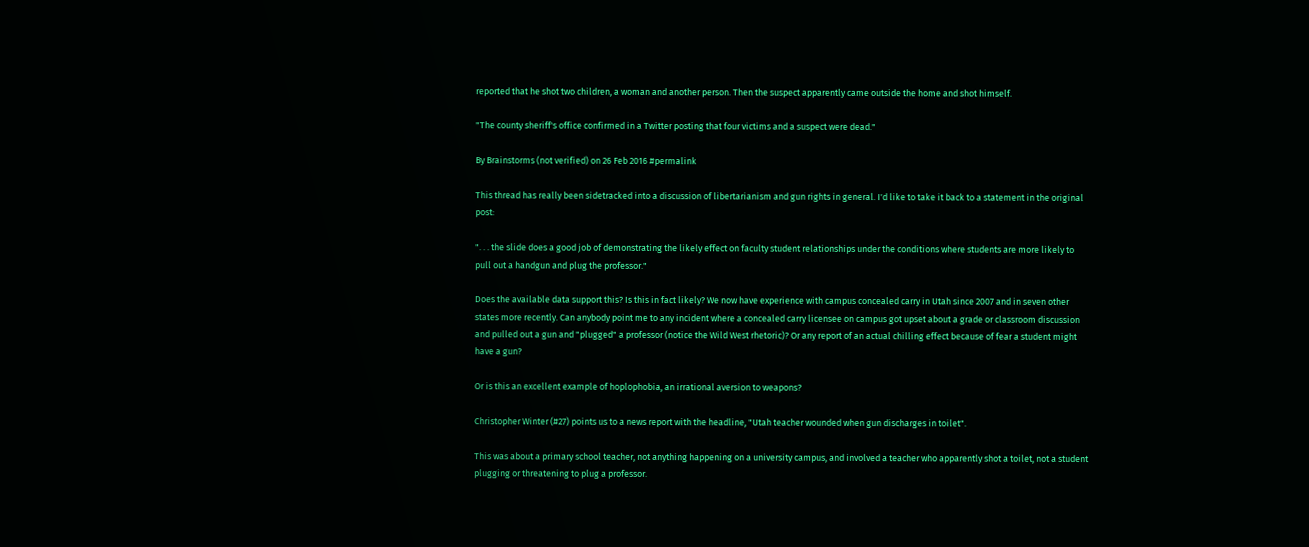reported that he shot two children, a woman and another person. Then the suspect apparently came outside the home and shot himself.

"The county sheriff's office confirmed in a Twitter posting that four victims and a suspect were dead."

By Brainstorms (not verified) on 26 Feb 2016 #permalink

This thread has really been sidetracked into a discussion of libertarianism and gun rights in general. I'd like to take it back to a statement in the original post:

". . . the slide does a good job of demonstrating the likely effect on faculty student relationships under the conditions where students are more likely to pull out a handgun and plug the professor."

Does the available data support this? Is this in fact likely? We now have experience with campus concealed carry in Utah since 2007 and in seven other states more recently. Can anybody point me to any incident where a concealed carry licensee on campus got upset about a grade or classroom discussion and pulled out a gun and "plugged" a professor (notice the Wild West rhetoric)? Or any report of an actual chilling effect because of fear a student might have a gun?

Or is this an excellent example of hoplophobia, an irrational aversion to weapons?

Christopher Winter (#27) points us to a news report with the headline, "Utah teacher wounded when gun discharges in toilet".

This was about a primary school teacher, not anything happening on a university campus, and involved a teacher who apparently shot a toilet, not a student plugging or threatening to plug a professor.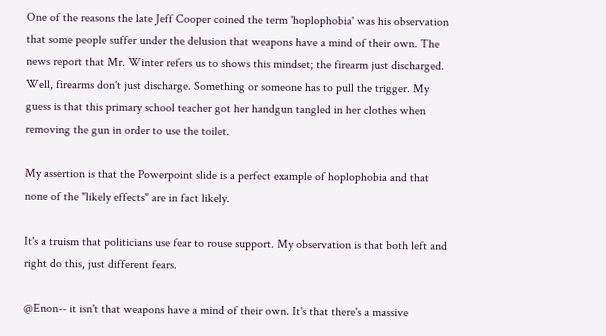One of the reasons the late Jeff Cooper coined the term 'hoplophobia' was his observation that some people suffer under the delusion that weapons have a mind of their own. The news report that Mr. Winter refers us to shows this mindset; the firearm just discharged. Well, firearms don't just discharge. Something or someone has to pull the trigger. My guess is that this primary school teacher got her handgun tangled in her clothes when removing the gun in order to use the toilet.

My assertion is that the Powerpoint slide is a perfect example of hoplophobia and that none of the "likely effects" are in fact likely.

It's a truism that politicians use fear to rouse support. My observation is that both left and right do this, just different fears.

@Enon-- it isn't that weapons have a mind of their own. It's that there's a massive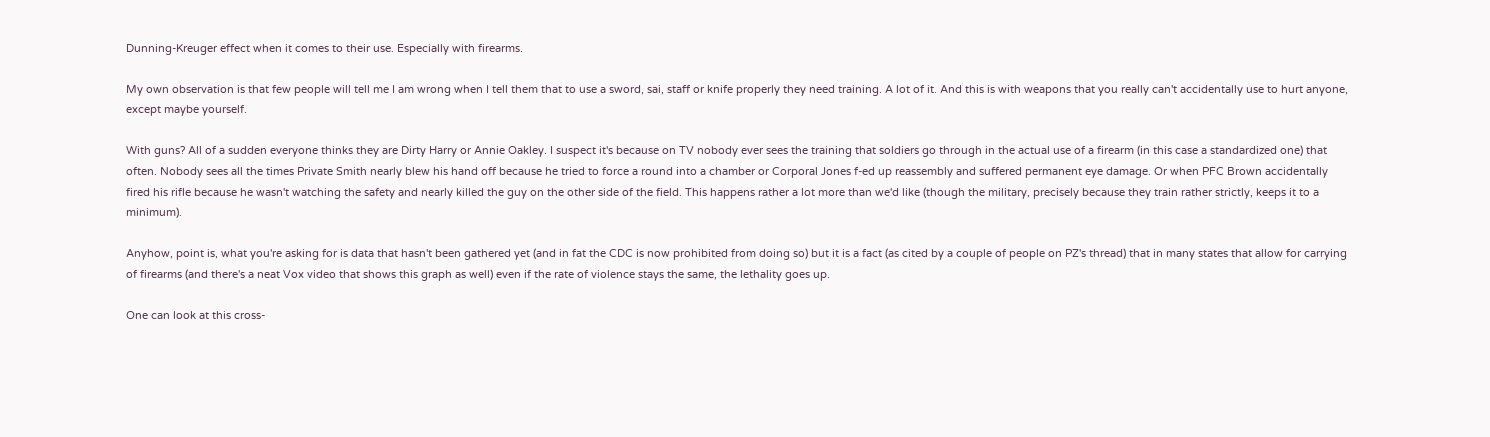Dunning-Kreuger effect when it comes to their use. Especially with firearms.

My own observation is that few people will tell me I am wrong when I tell them that to use a sword, sai, staff or knife properly they need training. A lot of it. And this is with weapons that you really can't accidentally use to hurt anyone, except maybe yourself.

With guns? All of a sudden everyone thinks they are Dirty Harry or Annie Oakley. I suspect it's because on TV nobody ever sees the training that soldiers go through in the actual use of a firearm (in this case a standardized one) that often. Nobody sees all the times Private Smith nearly blew his hand off because he tried to force a round into a chamber or Corporal Jones f-ed up reassembly and suffered permanent eye damage. Or when PFC Brown accidentally fired his rifle because he wasn't watching the safety and nearly killed the guy on the other side of the field. This happens rather a lot more than we'd like (though the military, precisely because they train rather strictly, keeps it to a minimum).

Anyhow, point is, what you're asking for is data that hasn't been gathered yet (and in fat the CDC is now prohibited from doing so) but it is a fact (as cited by a couple of people on PZ's thread) that in many states that allow for carrying of firearms (and there's a neat Vox video that shows this graph as well) even if the rate of violence stays the same, the lethality goes up.

One can look at this cross-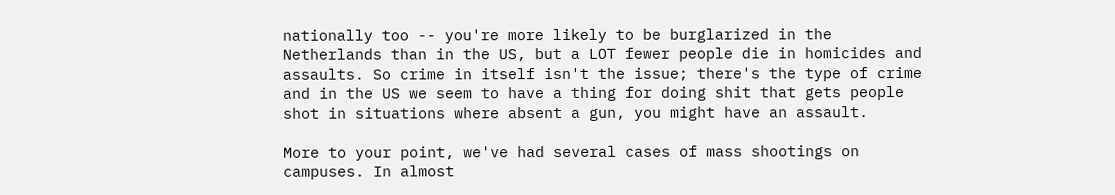nationally too -- you're more likely to be burglarized in the Netherlands than in the US, but a LOT fewer people die in homicides and assaults. So crime in itself isn't the issue; there's the type of crime and in the US we seem to have a thing for doing shit that gets people shot in situations where absent a gun, you might have an assault.

More to your point, we've had several cases of mass shootings on campuses. In almost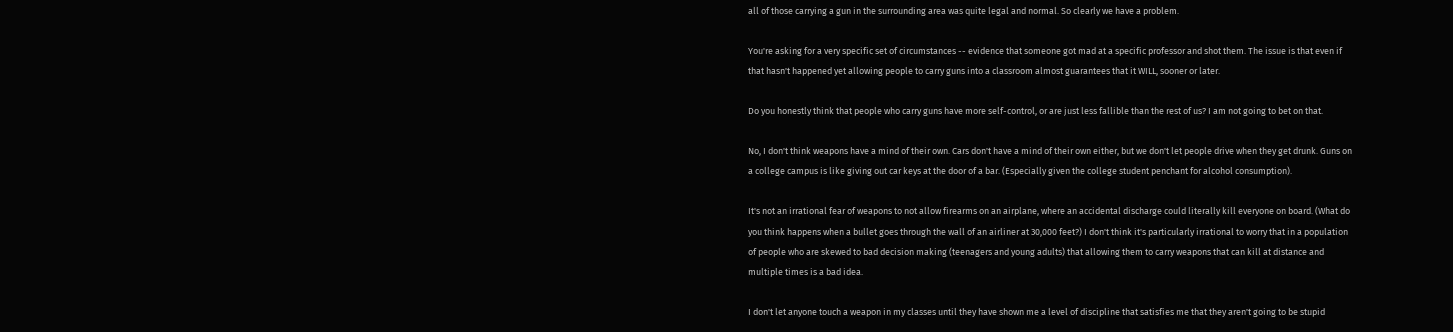all of those carrying a gun in the surrounding area was quite legal and normal. So clearly we have a problem.

You're asking for a very specific set of circumstances -- evidence that someone got mad at a specific professor and shot them. The issue is that even if that hasn't happened yet allowing people to carry guns into a classroom almost guarantees that it WILL, sooner or later.

Do you honestly think that people who carry guns have more self-control, or are just less fallible than the rest of us? I am not going to bet on that.

No, I don't think weapons have a mind of their own. Cars don't have a mind of their own either, but we don't let people drive when they get drunk. Guns on a college campus is like giving out car keys at the door of a bar. (Especially given the college student penchant for alcohol consumption).

It's not an irrational fear of weapons to not allow firearms on an airplane, where an accidental discharge could literally kill everyone on board. (What do you think happens when a bullet goes through the wall of an airliner at 30,000 feet?) I don't think it's particularly irrational to worry that in a population of people who are skewed to bad decision making (teenagers and young adults) that allowing them to carry weapons that can kill at distance and multiple times is a bad idea.

I don't let anyone touch a weapon in my classes until they have shown me a level of discipline that satisfies me that they aren't going to be stupid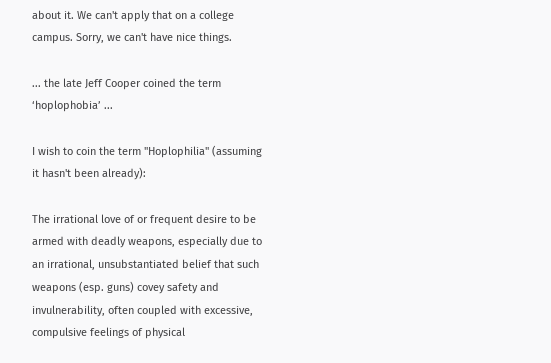about it. We can't apply that on a college campus. Sorry, we can't have nice things.

... the late Jeff Cooper coined the term ‘hoplophobia’ ...

I wish to coin the term "Hoplophilia" (assuming it hasn't been already):

The irrational love of or frequent desire to be armed with deadly weapons, especially due to an irrational, unsubstantiated belief that such weapons (esp. guns) covey safety and invulnerability, often coupled with excessive, compulsive feelings of physical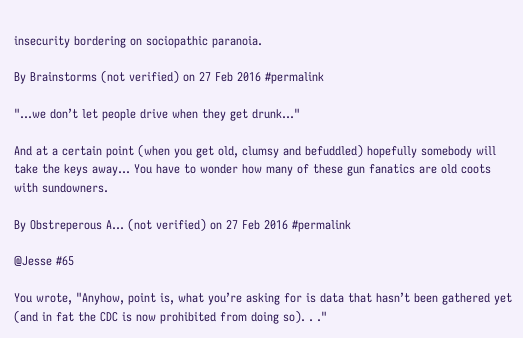insecurity bordering on sociopathic paranoia.

By Brainstorms (not verified) on 27 Feb 2016 #permalink

"...we don’t let people drive when they get drunk..."

And at a certain point (when you get old, clumsy and befuddled) hopefully somebody will take the keys away... You have to wonder how many of these gun fanatics are old coots with sundowners.

By Obstreperous A… (not verified) on 27 Feb 2016 #permalink

@Jesse #65

You wrote, "Anyhow, point is, what you’re asking for is data that hasn’t been gathered yet (and in fat the CDC is now prohibited from doing so). . ."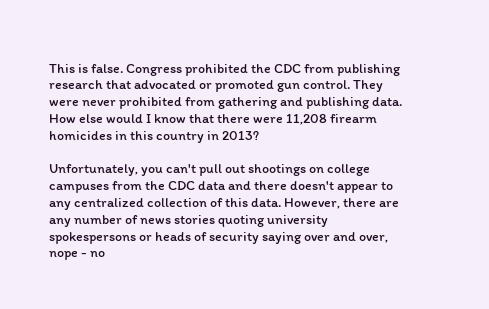This is false. Congress prohibited the CDC from publishing research that advocated or promoted gun control. They were never prohibited from gathering and publishing data. How else would I know that there were 11,208 firearm homicides in this country in 2013?

Unfortunately, you can't pull out shootings on college campuses from the CDC data and there doesn't appear to any centralized collection of this data. However, there are any number of news stories quoting university spokespersons or heads of security saying over and over, nope - no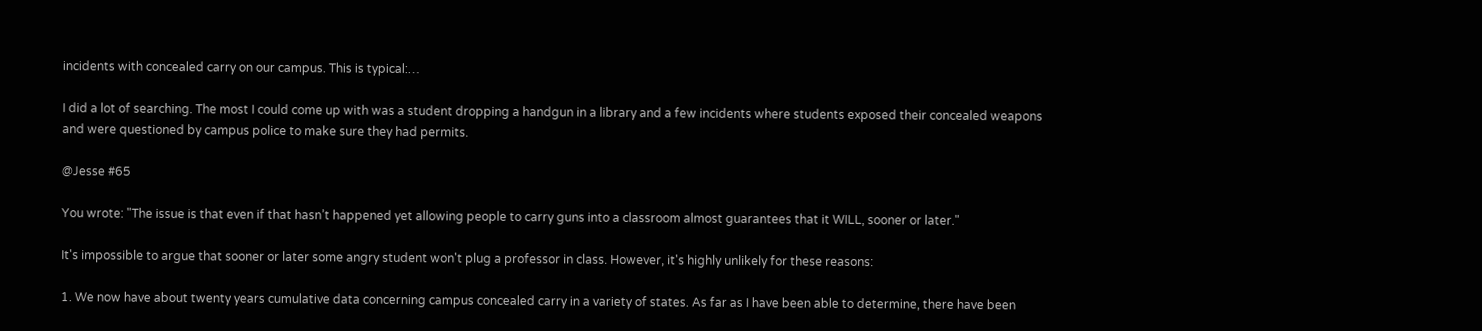incidents with concealed carry on our campus. This is typical:…

I did a lot of searching. The most I could come up with was a student dropping a handgun in a library and a few incidents where students exposed their concealed weapons and were questioned by campus police to make sure they had permits.

@Jesse #65

You wrote: "The issue is that even if that hasn’t happened yet allowing people to carry guns into a classroom almost guarantees that it WILL, sooner or later."

It's impossible to argue that sooner or later some angry student won't plug a professor in class. However, it's highly unlikely for these reasons:

1. We now have about twenty years cumulative data concerning campus concealed carry in a variety of states. As far as I have been able to determine, there have been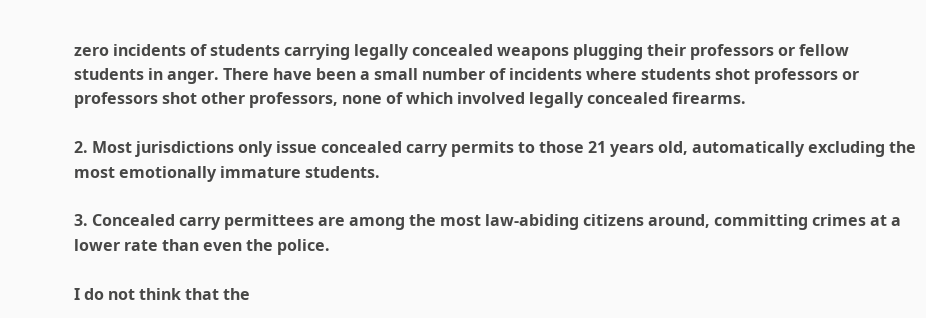zero incidents of students carrying legally concealed weapons plugging their professors or fellow students in anger. There have been a small number of incidents where students shot professors or professors shot other professors, none of which involved legally concealed firearms.

2. Most jurisdictions only issue concealed carry permits to those 21 years old, automatically excluding the most emotionally immature students.

3. Concealed carry permittees are among the most law-abiding citizens around, committing crimes at a lower rate than even the police.

I do not think that the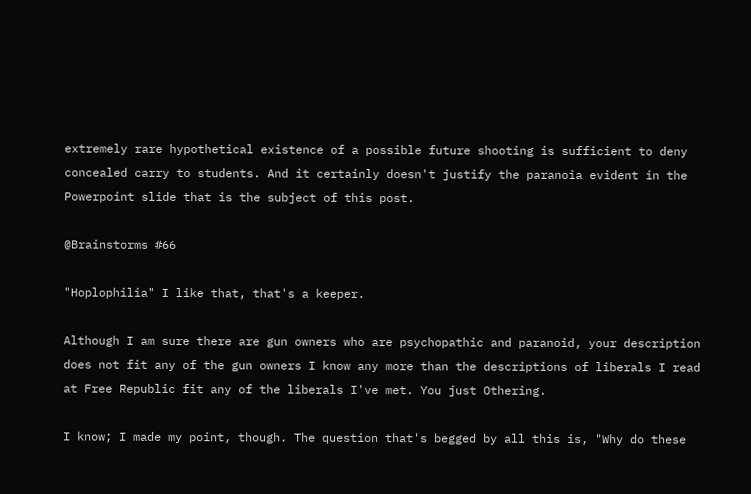extremely rare hypothetical existence of a possible future shooting is sufficient to deny concealed carry to students. And it certainly doesn't justify the paranoia evident in the Powerpoint slide that is the subject of this post.

@Brainstorms #66

"Hoplophilia" I like that, that's a keeper.

Although I am sure there are gun owners who are psychopathic and paranoid, your description does not fit any of the gun owners I know any more than the descriptions of liberals I read at Free Republic fit any of the liberals I've met. You just Othering.

I know; I made my point, though. The question that's begged by all this is, "Why do these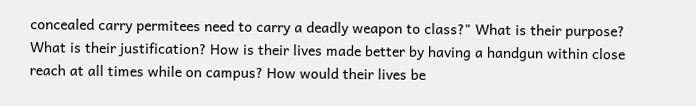concealed carry permitees need to carry a deadly weapon to class?" What is their purpose? What is their justification? How is their lives made better by having a handgun within close reach at all times while on campus? How would their lives be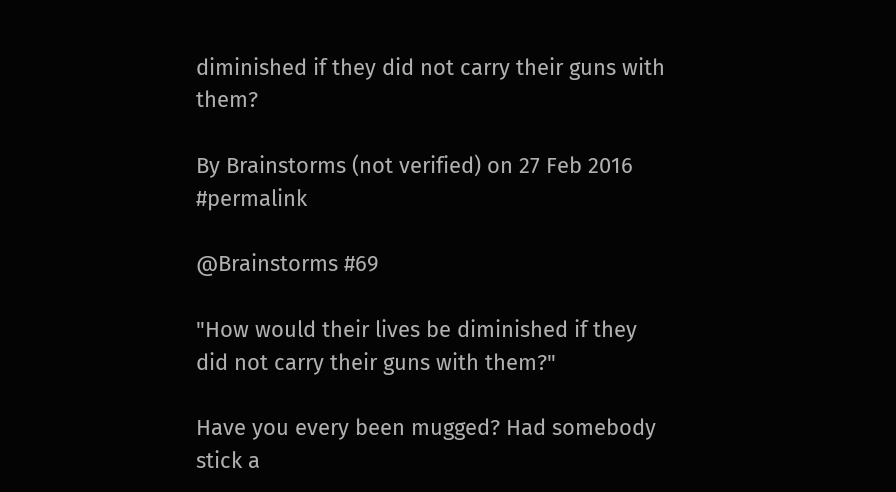diminished if they did not carry their guns with them?

By Brainstorms (not verified) on 27 Feb 2016 #permalink

@Brainstorms #69

"How would their lives be diminished if they did not carry their guns with them?"

Have you every been mugged? Had somebody stick a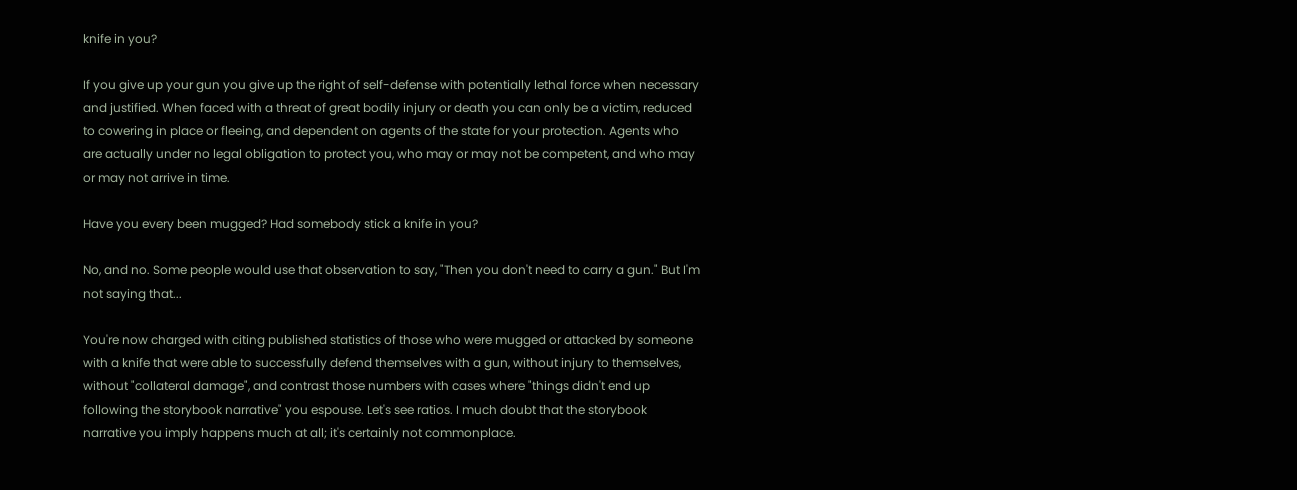knife in you?

If you give up your gun you give up the right of self-defense with potentially lethal force when necessary and justified. When faced with a threat of great bodily injury or death you can only be a victim, reduced to cowering in place or fleeing, and dependent on agents of the state for your protection. Agents who are actually under no legal obligation to protect you, who may or may not be competent, and who may or may not arrive in time.

Have you every been mugged? Had somebody stick a knife in you?

No, and no. Some people would use that observation to say, "Then you don't need to carry a gun." But I'm not saying that...

You're now charged with citing published statistics of those who were mugged or attacked by someone with a knife that were able to successfully defend themselves with a gun, without injury to themselves, without "collateral damage", and contrast those numbers with cases where "things didn't end up following the storybook narrative" you espouse. Let's see ratios. I much doubt that the storybook narrative you imply happens much at all; it's certainly not commonplace.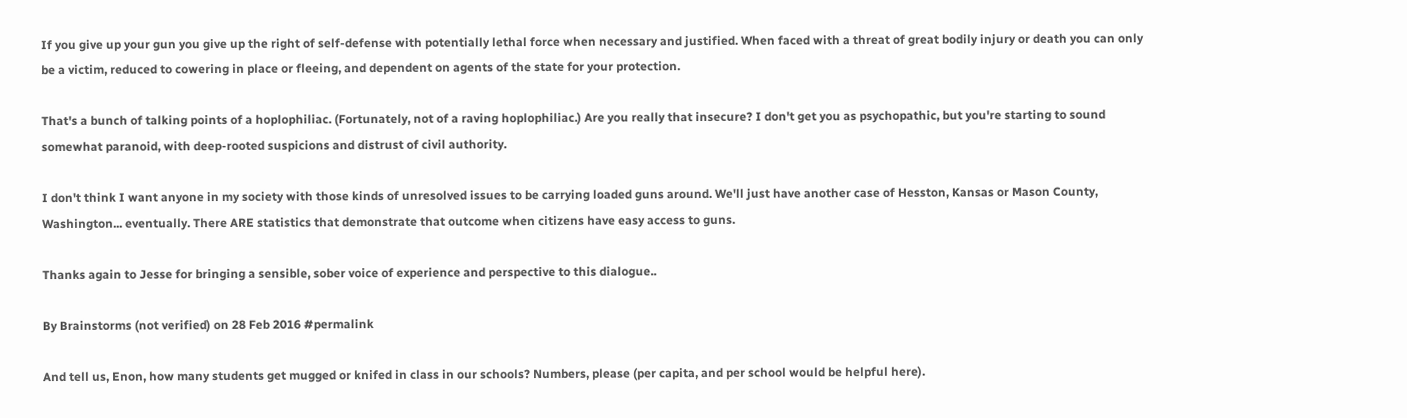If you give up your gun you give up the right of self-defense with potentially lethal force when necessary and justified. When faced with a threat of great bodily injury or death you can only be a victim, reduced to cowering in place or fleeing, and dependent on agents of the state for your protection.

That's a bunch of talking points of a hoplophiliac. (Fortunately, not of a raving hoplophiliac.) Are you really that insecure? I don't get you as psychopathic, but you're starting to sound somewhat paranoid, with deep-rooted suspicions and distrust of civil authority.

I don't think I want anyone in my society with those kinds of unresolved issues to be carrying loaded guns around. We'll just have another case of Hesston, Kansas or Mason County, Washington... eventually. There ARE statistics that demonstrate that outcome when citizens have easy access to guns.

Thanks again to Jesse for bringing a sensible, sober voice of experience and perspective to this dialogue..

By Brainstorms (not verified) on 28 Feb 2016 #permalink

And tell us, Enon, how many students get mugged or knifed in class in our schools? Numbers, please (per capita, and per school would be helpful here).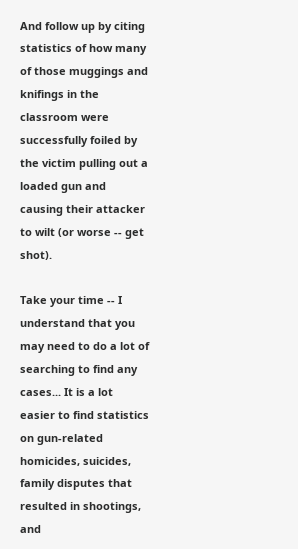And follow up by citing statistics of how many of those muggings and knifings in the classroom were successfully foiled by the victim pulling out a loaded gun and causing their attacker to wilt (or worse -- get shot).

Take your time -- I understand that you may need to do a lot of searching to find any cases... It is a lot easier to find statistics on gun-related homicides, suicides, family disputes that resulted in shootings, and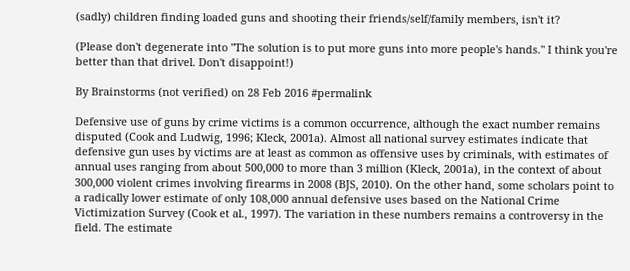(sadly) children finding loaded guns and shooting their friends/self/family members, isn't it?

(Please don't degenerate into "The solution is to put more guns into more people's hands." I think you're better than that drivel. Don't disappoint!)

By Brainstorms (not verified) on 28 Feb 2016 #permalink

Defensive use of guns by crime victims is a common occurrence, although the exact number remains disputed (Cook and Ludwig, 1996; Kleck, 2001a). Almost all national survey estimates indicate that defensive gun uses by victims are at least as common as offensive uses by criminals, with estimates of annual uses ranging from about 500,000 to more than 3 million (Kleck, 2001a), in the context of about 300,000 violent crimes involving firearms in 2008 (BJS, 2010). On the other hand, some scholars point to a radically lower estimate of only 108,000 annual defensive uses based on the National Crime Victimization Survey (Cook et al., 1997). The variation in these numbers remains a controversy in the field. The estimate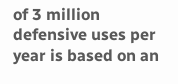of 3 million defensive uses per year is based on an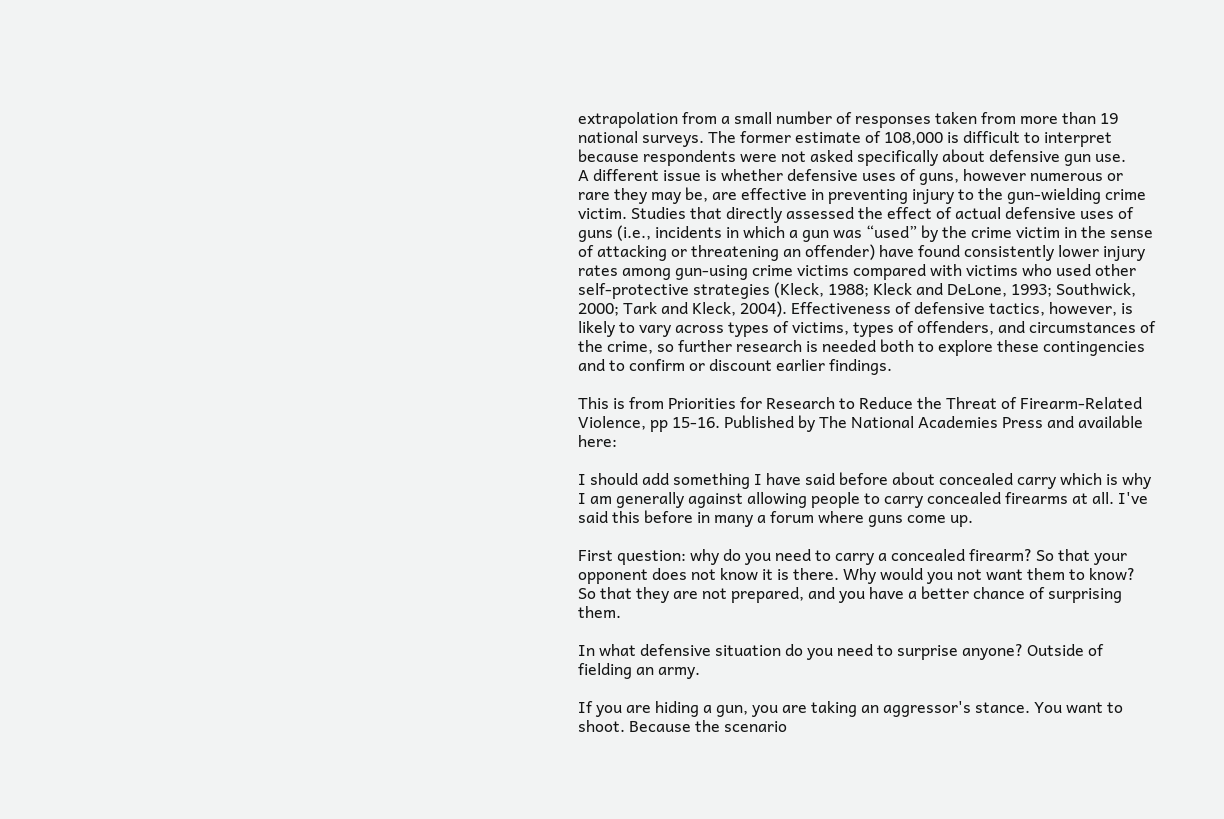extrapolation from a small number of responses taken from more than 19 national surveys. The former estimate of 108,000 is difficult to interpret because respondents were not asked specifically about defensive gun use.
A different issue is whether defensive uses of guns, however numerous or rare they may be, are effective in preventing injury to the gun-wielding crime victim. Studies that directly assessed the effect of actual defensive uses of guns (i.e., incidents in which a gun was “used” by the crime victim in the sense of attacking or threatening an offender) have found consistently lower injury rates among gun-using crime victims compared with victims who used other self-protective strategies (Kleck, 1988; Kleck and DeLone, 1993; Southwick, 2000; Tark and Kleck, 2004). Effectiveness of defensive tactics, however, is likely to vary across types of victims, types of offenders, and circumstances of the crime, so further research is needed both to explore these contingencies and to confirm or discount earlier findings.

This is from Priorities for Research to Reduce the Threat of Firearm-Related Violence, pp 15-16. Published by The National Academies Press and available here:

I should add something I have said before about concealed carry which is why I am generally against allowing people to carry concealed firearms at all. I've said this before in many a forum where guns come up.

First question: why do you need to carry a concealed firearm? So that your opponent does not know it is there. Why would you not want them to know? So that they are not prepared, and you have a better chance of surprising them.

In what defensive situation do you need to surprise anyone? Outside of fielding an army.

If you are hiding a gun, you are taking an aggressor's stance. You want to shoot. Because the scenario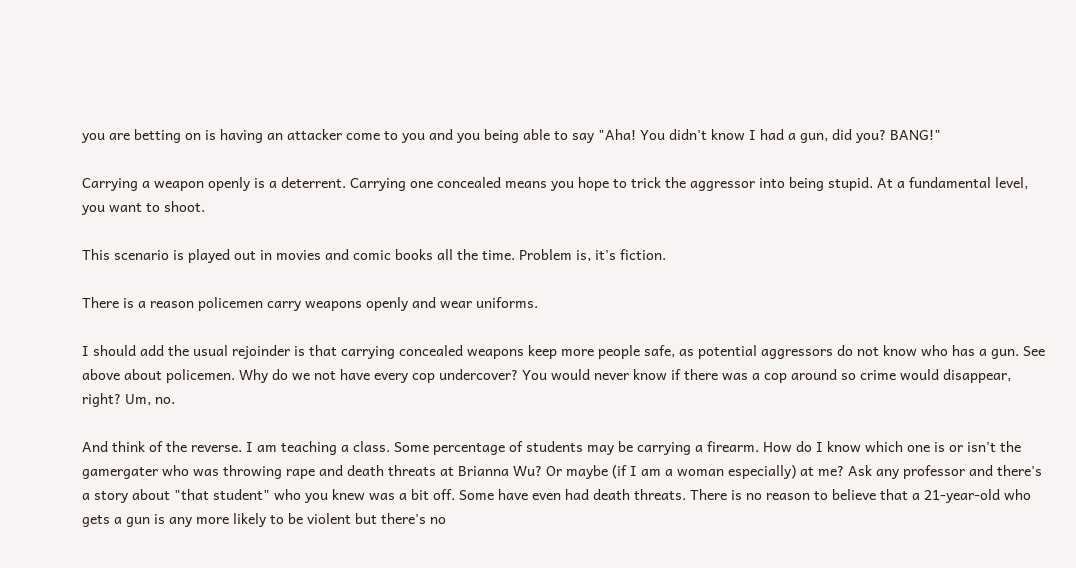you are betting on is having an attacker come to you and you being able to say "Aha! You didn't know I had a gun, did you? BANG!"

Carrying a weapon openly is a deterrent. Carrying one concealed means you hope to trick the aggressor into being stupid. At a fundamental level, you want to shoot.

This scenario is played out in movies and comic books all the time. Problem is, it's fiction.

There is a reason policemen carry weapons openly and wear uniforms.

I should add the usual rejoinder is that carrying concealed weapons keep more people safe, as potential aggressors do not know who has a gun. See above about policemen. Why do we not have every cop undercover? You would never know if there was a cop around so crime would disappear, right? Um, no.

And think of the reverse. I am teaching a class. Some percentage of students may be carrying a firearm. How do I know which one is or isn't the gamergater who was throwing rape and death threats at Brianna Wu? Or maybe (if I am a woman especially) at me? Ask any professor and there's a story about "that student" who you knew was a bit off. Some have even had death threats. There is no reason to believe that a 21-year-old who gets a gun is any more likely to be violent but there's no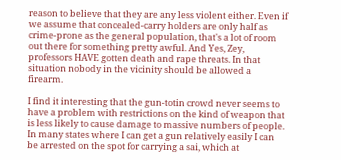reason to believe that they are any less violent either. Even if we assume that concealed-carry holders are only half as crime-prone as the general population, that's a lot of room out there for something pretty awful. And Yes, Zey, professors HAVE gotten death and rape threats. In that situation nobody in the vicinity should be allowed a firearm.

I find it interesting that the gun-totin crowd never seems to have a problem with restrictions on the kind of weapon that is less likely to cause damage to massive numbers of people. In many states where I can get a gun relatively easily I can be arrested on the spot for carrying a sai, which at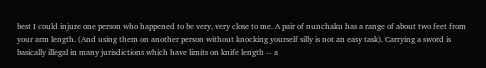best I could injure one person who happened to be very, very close to me. A pair of nunchaku has a range of about two feet from your arm length. (And using them on another person without knocking yourself silly is not an easy task). Carrying a sword is basically illegal in many jurisdictions which have limits on knife length -- a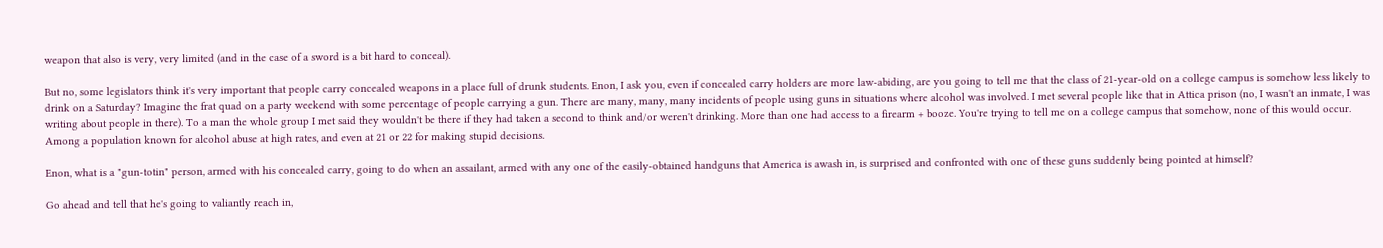weapon that also is very, very limited (and in the case of a sword is a bit hard to conceal).

But no, some legislators think it's very important that people carry concealed weapons in a place full of drunk students. Enon, I ask you, even if concealed carry holders are more law-abiding, are you going to tell me that the class of 21-year-old on a college campus is somehow less likely to drink on a Saturday? Imagine the frat quad on a party weekend with some percentage of people carrying a gun. There are many, many, many incidents of people using guns in situations where alcohol was involved. I met several people like that in Attica prison (no, I wasn't an inmate, I was writing about people in there). To a man the whole group I met said they wouldn't be there if they had taken a second to think and/or weren't drinking. More than one had access to a firearm + booze. You're trying to tell me on a college campus that somehow, none of this would occur. Among a population known for alcohol abuse at high rates, and even at 21 or 22 for making stupid decisions.

Enon, what is a "gun-totin" person, armed with his concealed carry, going to do when an assailant, armed with any one of the easily-obtained handguns that America is awash in, is surprised and confronted with one of these guns suddenly being pointed at himself?

Go ahead and tell that he's going to valiantly reach in,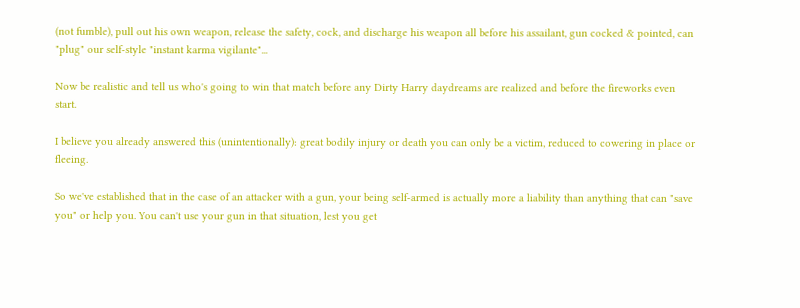(not fumble), pull out his own weapon, release the safety, cock, and discharge his weapon all before his assailant, gun cocked & pointed, can "plug" our self-style "instant karma vigilante"...

Now be realistic and tell us who's going to win that match before any Dirty Harry daydreams are realized and before the fireworks even start.

I believe you already answered this (unintentionally): great bodily injury or death you can only be a victim, reduced to cowering in place or fleeing.

So we've established that in the case of an attacker with a gun, your being self-armed is actually more a liability than anything that can "save you" or help you. You can't use your gun in that situation, lest you get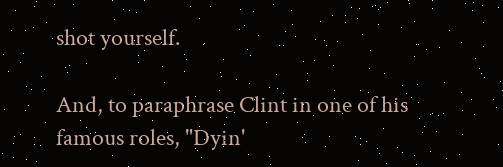shot yourself.

And, to paraphrase Clint in one of his famous roles, "Dyin'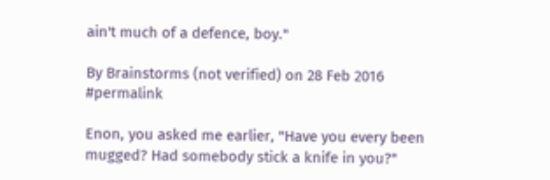ain't much of a defence, boy."

By Brainstorms (not verified) on 28 Feb 2016 #permalink

Enon, you asked me earlier, "Have you every been mugged? Had somebody stick a knife in you?"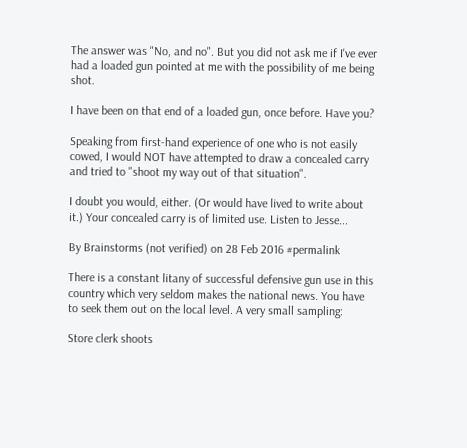The answer was "No, and no". But you did not ask me if I've ever had a loaded gun pointed at me with the possibility of me being shot.

I have been on that end of a loaded gun, once before. Have you?

Speaking from first-hand experience of one who is not easily cowed, I would NOT have attempted to draw a concealed carry and tried to "shoot my way out of that situation".

I doubt you would, either. (Or would have lived to write about it.) Your concealed carry is of limited use. Listen to Jesse...

By Brainstorms (not verified) on 28 Feb 2016 #permalink

There is a constant litany of successful defensive gun use in this country which very seldom makes the national news. You have to seek them out on the local level. A very small sampling:

Store clerk shoots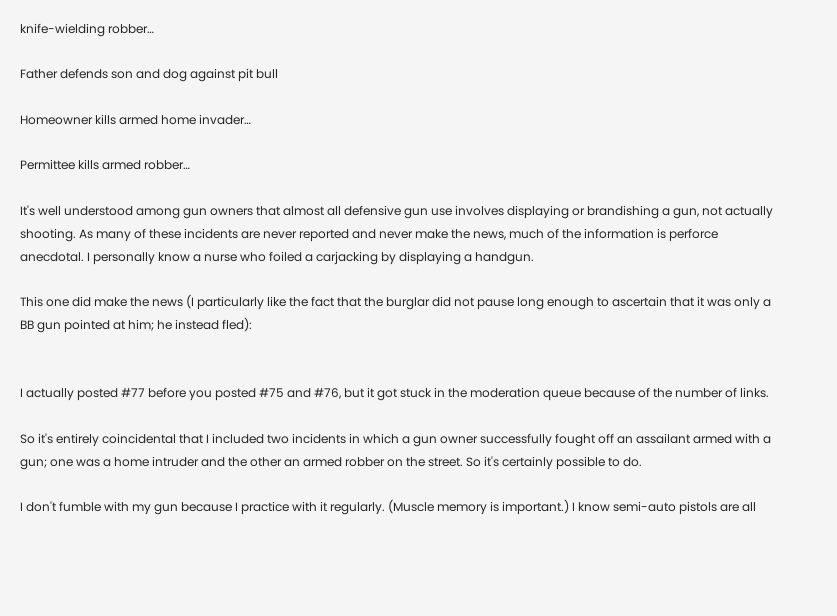knife-wielding robber…

Father defends son and dog against pit bull

Homeowner kills armed home invader…

Permittee kills armed robber…

It's well understood among gun owners that almost all defensive gun use involves displaying or brandishing a gun, not actually shooting. As many of these incidents are never reported and never make the news, much of the information is perforce anecdotal. I personally know a nurse who foiled a carjacking by displaying a handgun.

This one did make the news (I particularly like the fact that the burglar did not pause long enough to ascertain that it was only a BB gun pointed at him; he instead fled):


I actually posted #77 before you posted #75 and #76, but it got stuck in the moderation queue because of the number of links.

So it's entirely coincidental that I included two incidents in which a gun owner successfully fought off an assailant armed with a gun; one was a home intruder and the other an armed robber on the street. So it's certainly possible to do.

I don't fumble with my gun because I practice with it regularly. (Muscle memory is important.) I know semi-auto pistols are all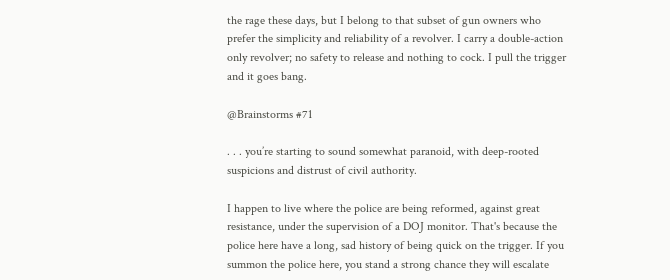the rage these days, but I belong to that subset of gun owners who prefer the simplicity and reliability of a revolver. I carry a double-action only revolver; no safety to release and nothing to cock. I pull the trigger and it goes bang.

@Brainstorms #71

. . . you’re starting to sound somewhat paranoid, with deep-rooted suspicions and distrust of civil authority.

I happen to live where the police are being reformed, against great resistance, under the supervision of a DOJ monitor. That's because the police here have a long, sad history of being quick on the trigger. If you summon the police here, you stand a strong chance they will escalate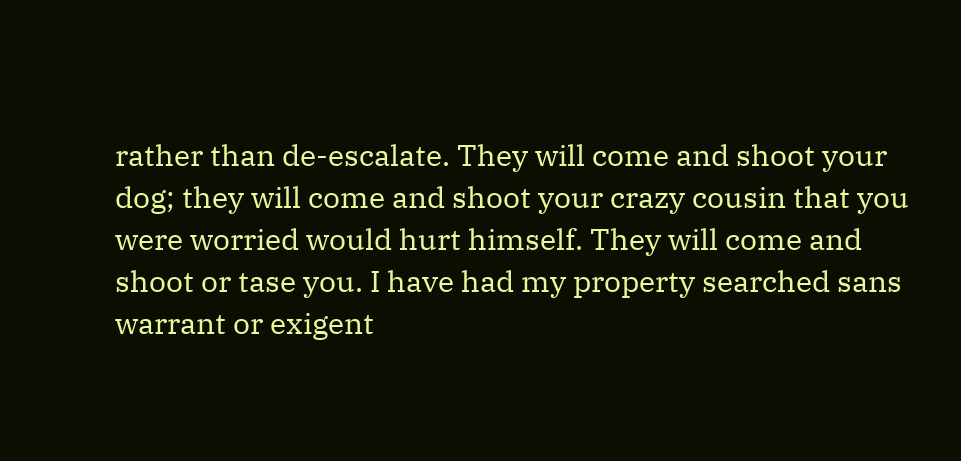rather than de-escalate. They will come and shoot your dog; they will come and shoot your crazy cousin that you were worried would hurt himself. They will come and shoot or tase you. I have had my property searched sans warrant or exigent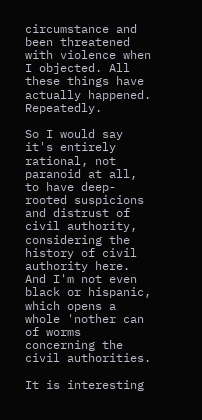circumstance and been threatened with violence when I objected. All these things have actually happened. Repeatedly.

So I would say it's entirely rational, not paranoid at all, to have deep-rooted suspicions and distrust of civil authority, considering the history of civil authority here. And I'm not even black or hispanic, which opens a whole 'nother can of worms concerning the civil authorities.

It is interesting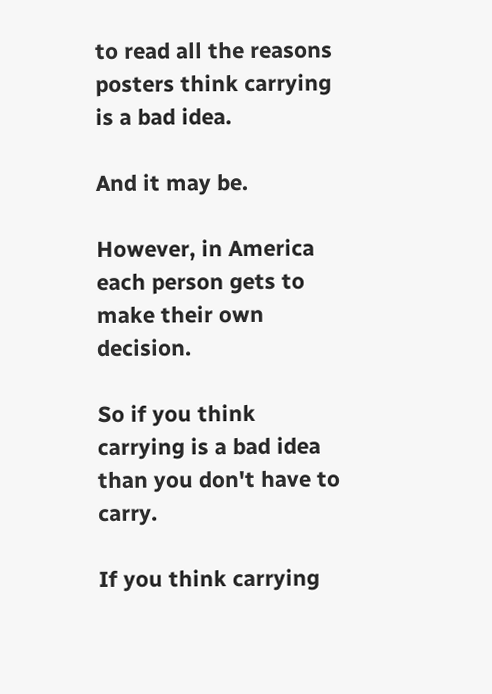to read all the reasons posters think carrying is a bad idea.

And it may be.

However, in America each person gets to make their own decision.

So if you think carrying is a bad idea than you don't have to carry.

If you think carrying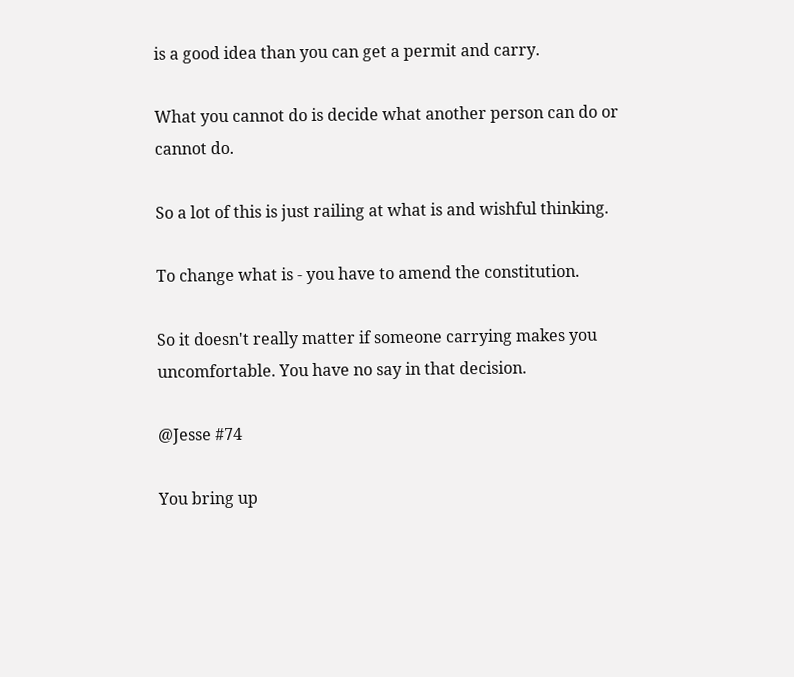is a good idea than you can get a permit and carry.

What you cannot do is decide what another person can do or cannot do.

So a lot of this is just railing at what is and wishful thinking.

To change what is - you have to amend the constitution.

So it doesn't really matter if someone carrying makes you uncomfortable. You have no say in that decision.

@Jesse #74

You bring up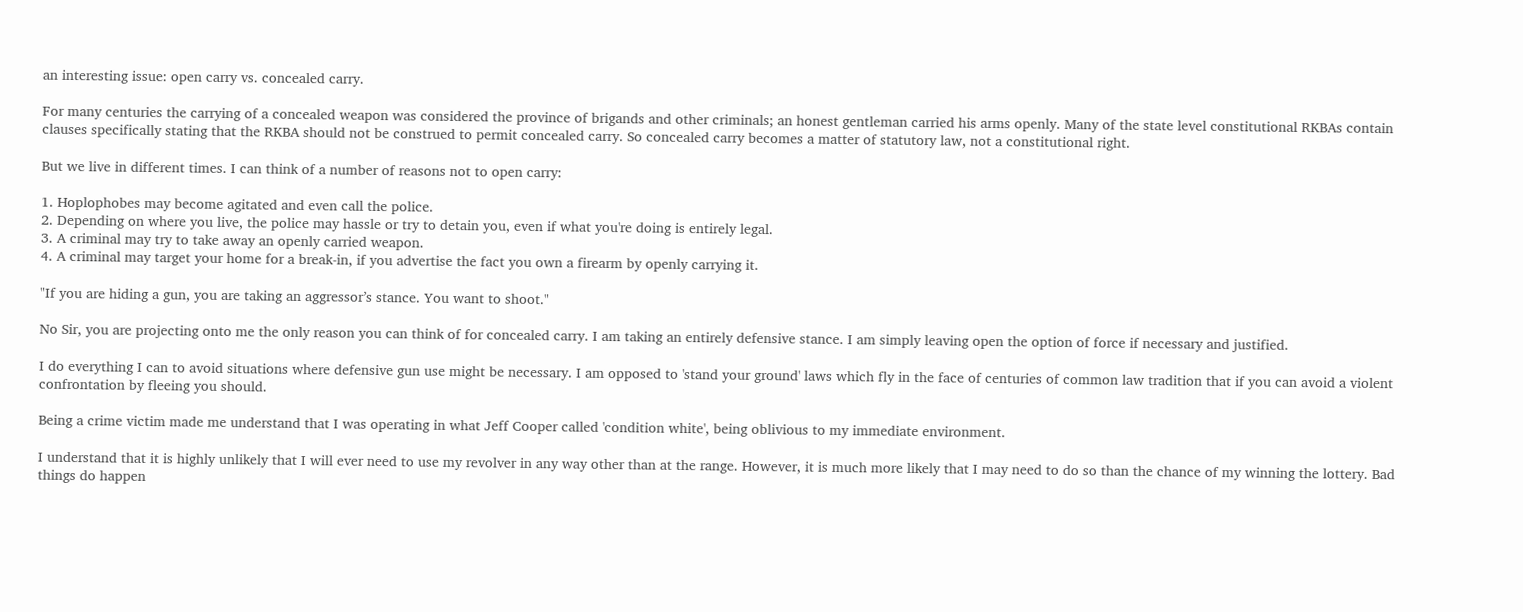an interesting issue: open carry vs. concealed carry.

For many centuries the carrying of a concealed weapon was considered the province of brigands and other criminals; an honest gentleman carried his arms openly. Many of the state level constitutional RKBAs contain clauses specifically stating that the RKBA should not be construed to permit concealed carry. So concealed carry becomes a matter of statutory law, not a constitutional right.

But we live in different times. I can think of a number of reasons not to open carry:

1. Hoplophobes may become agitated and even call the police.
2. Depending on where you live, the police may hassle or try to detain you, even if what you're doing is entirely legal.
3. A criminal may try to take away an openly carried weapon.
4. A criminal may target your home for a break-in, if you advertise the fact you own a firearm by openly carrying it.

"If you are hiding a gun, you are taking an aggressor’s stance. You want to shoot."

No Sir, you are projecting onto me the only reason you can think of for concealed carry. I am taking an entirely defensive stance. I am simply leaving open the option of force if necessary and justified.

I do everything I can to avoid situations where defensive gun use might be necessary. I am opposed to 'stand your ground' laws which fly in the face of centuries of common law tradition that if you can avoid a violent confrontation by fleeing you should.

Being a crime victim made me understand that I was operating in what Jeff Cooper called 'condition white', being oblivious to my immediate environment.

I understand that it is highly unlikely that I will ever need to use my revolver in any way other than at the range. However, it is much more likely that I may need to do so than the chance of my winning the lottery. Bad things do happen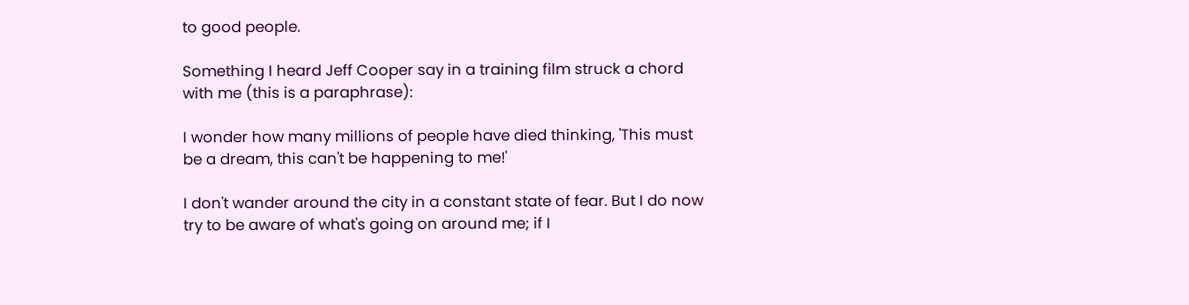to good people.

Something I heard Jeff Cooper say in a training film struck a chord with me (this is a paraphrase):

I wonder how many millions of people have died thinking, 'This must be a dream, this can't be happening to me!'

I don't wander around the city in a constant state of fear. But I do now try to be aware of what's going on around me; if I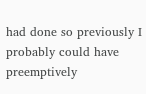had done so previously I probably could have preemptively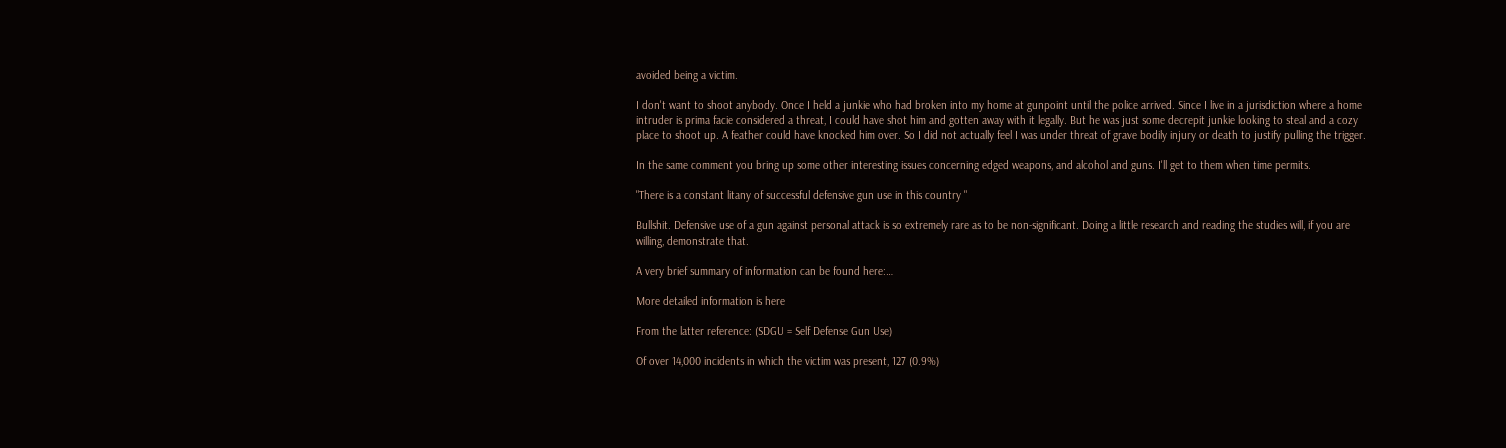avoided being a victim.

I don't want to shoot anybody. Once I held a junkie who had broken into my home at gunpoint until the police arrived. Since I live in a jurisdiction where a home intruder is prima facie considered a threat, I could have shot him and gotten away with it legally. But he was just some decrepit junkie looking to steal and a cozy place to shoot up. A feather could have knocked him over. So I did not actually feel I was under threat of grave bodily injury or death to justify pulling the trigger.

In the same comment you bring up some other interesting issues concerning edged weapons, and alcohol and guns. I'll get to them when time permits.

"There is a constant litany of successful defensive gun use in this country "

Bullshit. Defensive use of a gun against personal attack is so extremely rare as to be non-significant. Doing a little research and reading the studies will, if you are willing, demonstrate that.

A very brief summary of information can be found here:…

More detailed information is here

From the latter reference: (SDGU = Self Defense Gun Use)

Of over 14,000 incidents in which the victim was present, 127 (0.9%)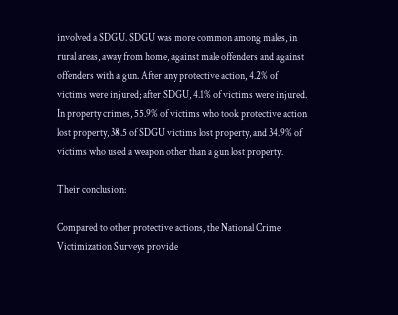involved a SDGU. SDGU was more common among males, in rural areas, away from home, against male offenders and against offenders with a gun. After any protective action, 4.2% of victims were injured; after SDGU, 4.1% of victims were injured. In property crimes, 55.9% of victims who took protective action lost property, 38.5 of SDGU victims lost property, and 34.9% of victims who used a weapon other than a gun lost property.

Their conclusion:

Compared to other protective actions, the National Crime Victimization Surveys provide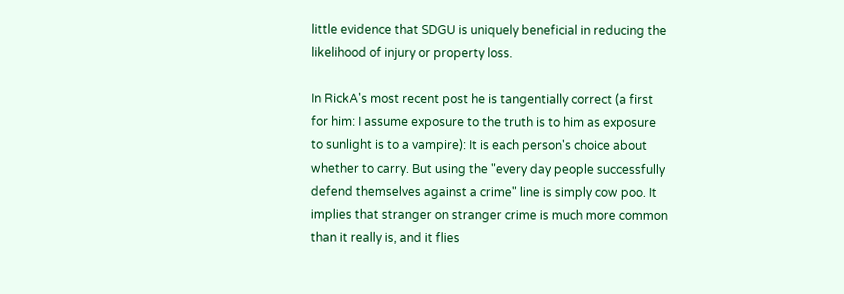little evidence that SDGU is uniquely beneficial in reducing the likelihood of injury or property loss.

In RickA's most recent post he is tangentially correct (a first for him: I assume exposure to the truth is to him as exposure to sunlight is to a vampire): It is each person's choice about whether to carry. But using the "every day people successfully defend themselves against a crime" line is simply cow poo. It implies that stranger on stranger crime is much more common than it really is, and it flies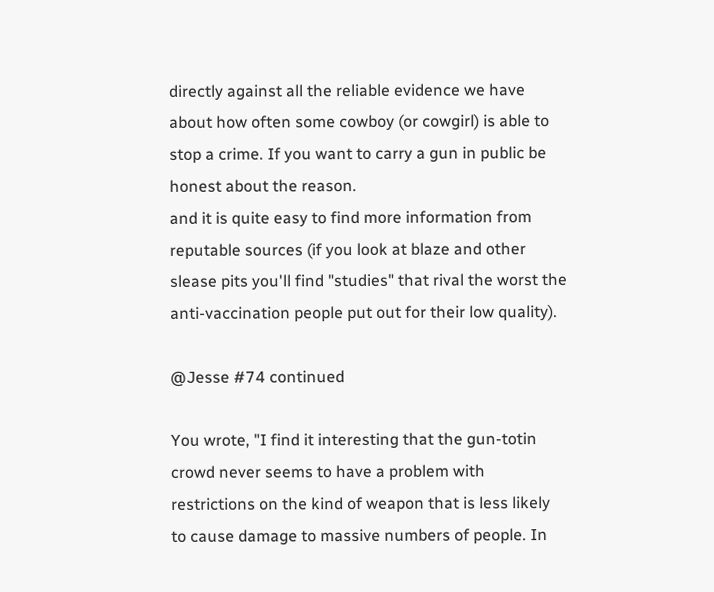directly against all the reliable evidence we have about how often some cowboy (or cowgirl) is able to stop a crime. If you want to carry a gun in public be honest about the reason.
and it is quite easy to find more information from reputable sources (if you look at blaze and other slease pits you'll find "studies" that rival the worst the anti-vaccination people put out for their low quality).

@Jesse #74 continued

You wrote, "I find it interesting that the gun-totin crowd never seems to have a problem with restrictions on the kind of weapon that is less likely to cause damage to massive numbers of people. In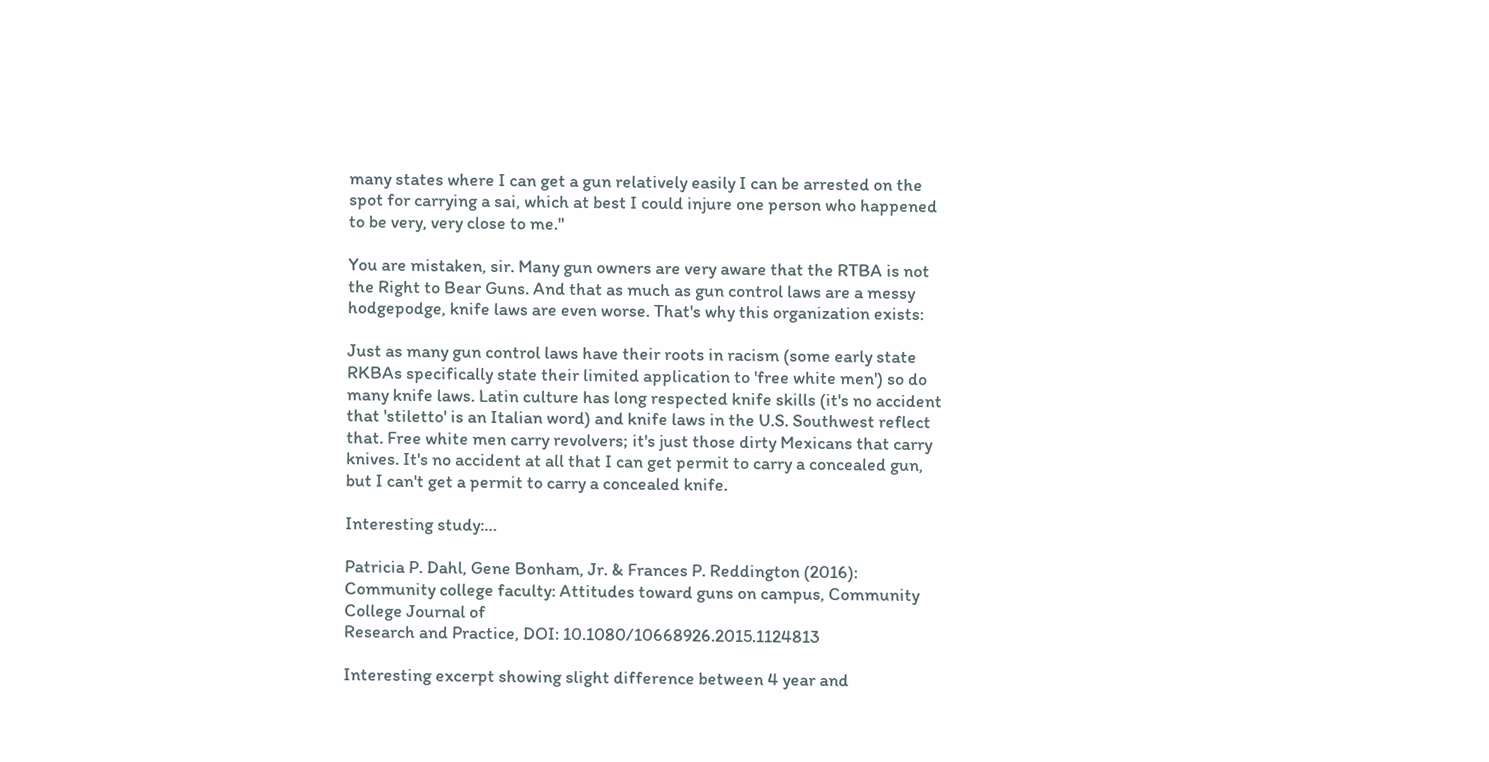many states where I can get a gun relatively easily I can be arrested on the spot for carrying a sai, which at best I could injure one person who happened to be very, very close to me."

You are mistaken, sir. Many gun owners are very aware that the RTBA is not the Right to Bear Guns. And that as much as gun control laws are a messy hodgepodge, knife laws are even worse. That's why this organization exists:

Just as many gun control laws have their roots in racism (some early state RKBAs specifically state their limited application to 'free white men') so do many knife laws. Latin culture has long respected knife skills (it's no accident that 'stiletto' is an Italian word) and knife laws in the U.S. Southwest reflect that. Free white men carry revolvers; it's just those dirty Mexicans that carry knives. It's no accident at all that I can get permit to carry a concealed gun, but I can't get a permit to carry a concealed knife.

Interesting study:…

Patricia P. Dahl, Gene Bonham, Jr. & Frances P. Reddington (2016):
Community college faculty: Attitudes toward guns on campus, Community College Journal of
Research and Practice, DOI: 10.1080/10668926.2015.1124813

Interesting excerpt showing slight difference between 4 year and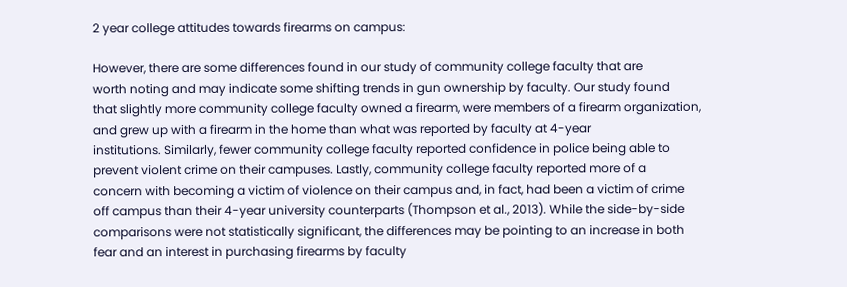2 year college attitudes towards firearms on campus:

However, there are some differences found in our study of community college faculty that are
worth noting and may indicate some shifting trends in gun ownership by faculty. Our study found
that slightly more community college faculty owned a firearm, were members of a firearm organization,
and grew up with a firearm in the home than what was reported by faculty at 4-year
institutions. Similarly, fewer community college faculty reported confidence in police being able to
prevent violent crime on their campuses. Lastly, community college faculty reported more of a
concern with becoming a victim of violence on their campus and, in fact, had been a victim of crime
off campus than their 4-year university counterparts (Thompson et al., 2013). While the side-by-side
comparisons were not statistically significant, the differences may be pointing to an increase in both
fear and an interest in purchasing firearms by faculty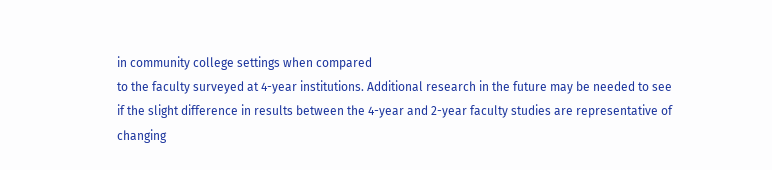in community college settings when compared
to the faculty surveyed at 4-year institutions. Additional research in the future may be needed to see
if the slight difference in results between the 4-year and 2-year faculty studies are representative of
changing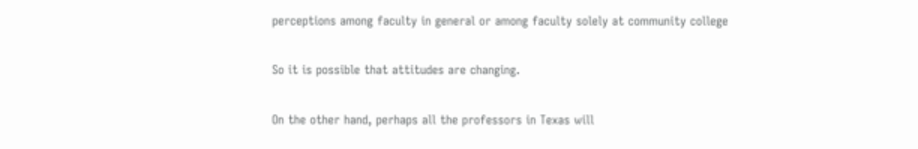perceptions among faculty in general or among faculty solely at community college

So it is possible that attitudes are changing.

On the other hand, perhaps all the professors in Texas will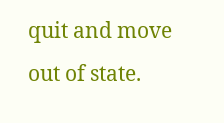quit and move out of state.